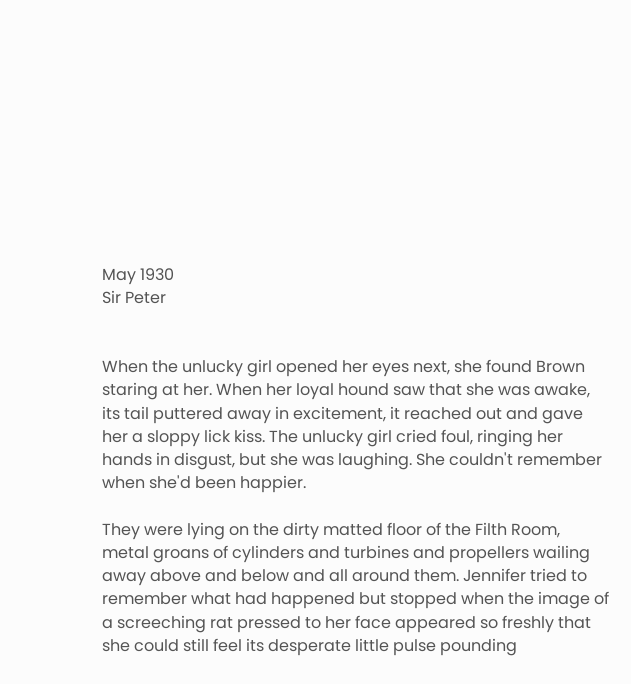May 1930
Sir Peter


When the unlucky girl opened her eyes next, she found Brown staring at her. When her loyal hound saw that she was awake, its tail puttered away in excitement, it reached out and gave her a sloppy lick kiss. The unlucky girl cried foul, ringing her hands in disgust, but she was laughing. She couldn't remember when she'd been happier.

They were lying on the dirty matted floor of the Filth Room, metal groans of cylinders and turbines and propellers wailing away above and below and all around them. Jennifer tried to remember what had happened but stopped when the image of a screeching rat pressed to her face appeared so freshly that she could still feel its desperate little pulse pounding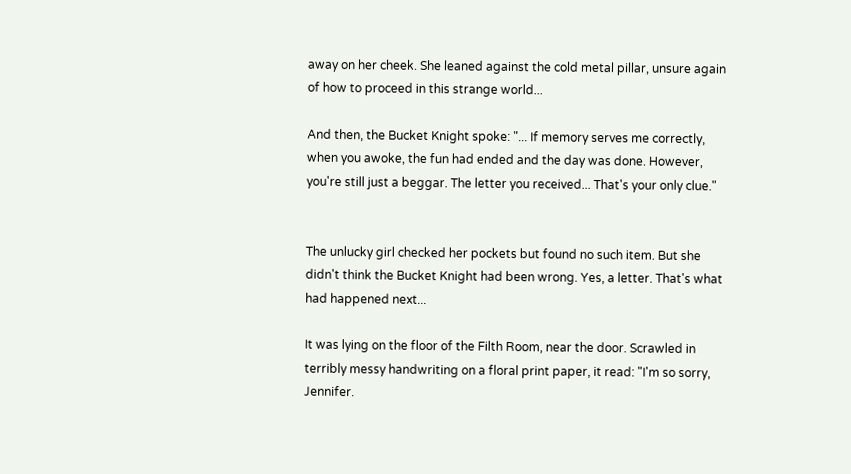away on her cheek. She leaned against the cold metal pillar, unsure again of how to proceed in this strange world...

And then, the Bucket Knight spoke: "... If memory serves me correctly, when you awoke, the fun had ended and the day was done. However, you're still just a beggar. The letter you received... That's your only clue."


The unlucky girl checked her pockets but found no such item. But she didn't think the Bucket Knight had been wrong. Yes, a letter. That's what had happened next...

It was lying on the floor of the Filth Room, near the door. Scrawled in terribly messy handwriting on a floral print paper, it read: "I'm so sorry, Jennifer.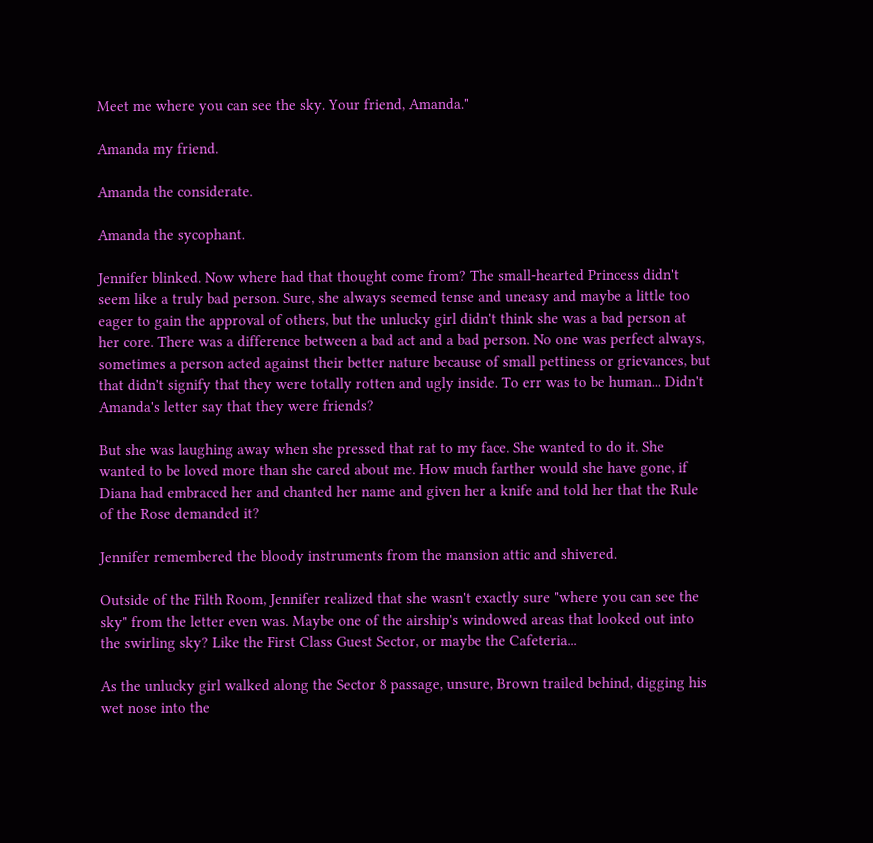Meet me where you can see the sky. Your friend, Amanda."

Amanda my friend.

Amanda the considerate.

Amanda the sycophant.

Jennifer blinked. Now where had that thought come from? The small-hearted Princess didn't seem like a truly bad person. Sure, she always seemed tense and uneasy and maybe a little too eager to gain the approval of others, but the unlucky girl didn't think she was a bad person at her core. There was a difference between a bad act and a bad person. No one was perfect always, sometimes a person acted against their better nature because of small pettiness or grievances, but that didn't signify that they were totally rotten and ugly inside. To err was to be human... Didn't Amanda's letter say that they were friends?

But she was laughing away when she pressed that rat to my face. She wanted to do it. She wanted to be loved more than she cared about me. How much farther would she have gone, if Diana had embraced her and chanted her name and given her a knife and told her that the Rule of the Rose demanded it?

Jennifer remembered the bloody instruments from the mansion attic and shivered.

Outside of the Filth Room, Jennifer realized that she wasn't exactly sure "where you can see the sky" from the letter even was. Maybe one of the airship's windowed areas that looked out into the swirling sky? Like the First Class Guest Sector, or maybe the Cafeteria...

As the unlucky girl walked along the Sector 8 passage, unsure, Brown trailed behind, digging his wet nose into the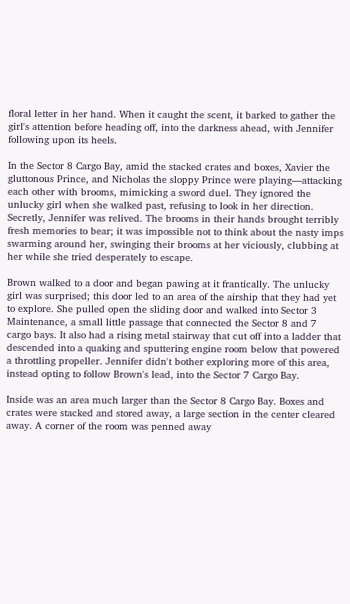floral letter in her hand. When it caught the scent, it barked to gather the girl's attention before heading off, into the darkness ahead, with Jennifer following upon its heels.

In the Sector 8 Cargo Bay, amid the stacked crates and boxes, Xavier the gluttonous Prince, and Nicholas the sloppy Prince were playing—attacking each other with brooms, mimicking a sword duel. They ignored the unlucky girl when she walked past, refusing to look in her direction. Secretly, Jennifer was relived. The brooms in their hands brought terribly fresh memories to bear; it was impossible not to think about the nasty imps swarming around her, swinging their brooms at her viciously, clubbing at her while she tried desperately to escape.

Brown walked to a door and began pawing at it frantically. The unlucky girl was surprised; this door led to an area of the airship that they had yet to explore. She pulled open the sliding door and walked into Sector 3 Maintenance, a small little passage that connected the Sector 8 and 7 cargo bays. It also had a rising metal stairway that cut off into a ladder that descended into a quaking and sputtering engine room below that powered a throttling propeller. Jennifer didn't bother exploring more of this area, instead opting to follow Brown's lead, into the Sector 7 Cargo Bay.

Inside was an area much larger than the Sector 8 Cargo Bay. Boxes and crates were stacked and stored away, a large section in the center cleared away. A corner of the room was penned away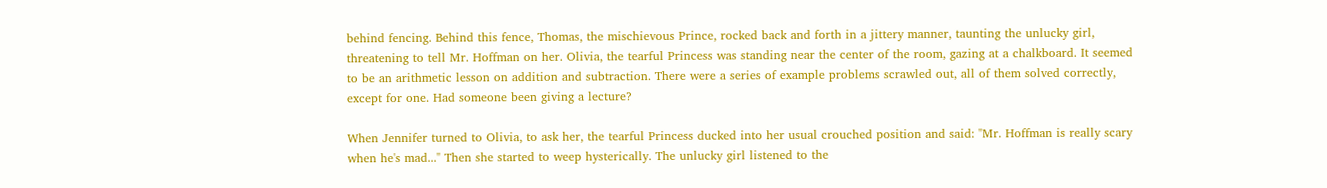behind fencing. Behind this fence, Thomas, the mischievous Prince, rocked back and forth in a jittery manner, taunting the unlucky girl, threatening to tell Mr. Hoffman on her. Olivia, the tearful Princess was standing near the center of the room, gazing at a chalkboard. It seemed to be an arithmetic lesson on addition and subtraction. There were a series of example problems scrawled out, all of them solved correctly, except for one. Had someone been giving a lecture?

When Jennifer turned to Olivia, to ask her, the tearful Princess ducked into her usual crouched position and said: "Mr. Hoffman is really scary when he's mad..." Then she started to weep hysterically. The unlucky girl listened to the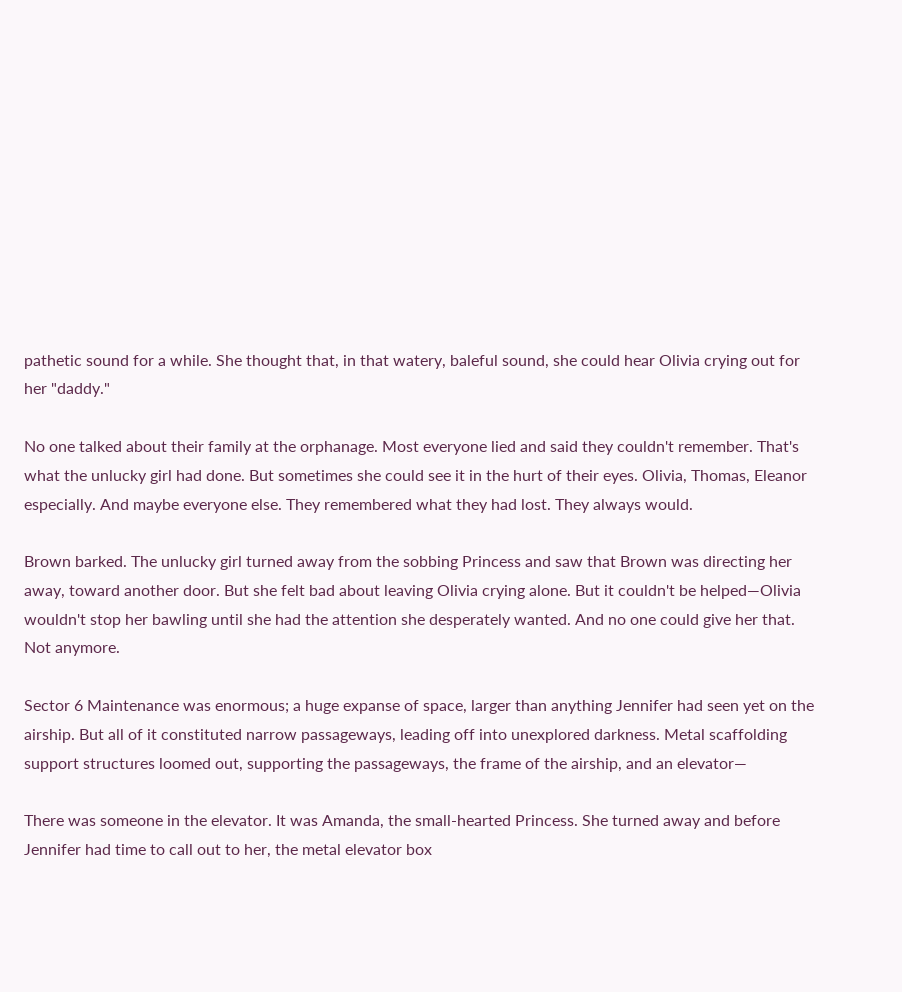pathetic sound for a while. She thought that, in that watery, baleful sound, she could hear Olivia crying out for her "daddy."

No one talked about their family at the orphanage. Most everyone lied and said they couldn't remember. That's what the unlucky girl had done. But sometimes she could see it in the hurt of their eyes. Olivia, Thomas, Eleanor especially. And maybe everyone else. They remembered what they had lost. They always would.

Brown barked. The unlucky girl turned away from the sobbing Princess and saw that Brown was directing her away, toward another door. But she felt bad about leaving Olivia crying alone. But it couldn't be helped—Olivia wouldn't stop her bawling until she had the attention she desperately wanted. And no one could give her that. Not anymore.

Sector 6 Maintenance was enormous; a huge expanse of space, larger than anything Jennifer had seen yet on the airship. But all of it constituted narrow passageways, leading off into unexplored darkness. Metal scaffolding support structures loomed out, supporting the passageways, the frame of the airship, and an elevator—

There was someone in the elevator. It was Amanda, the small-hearted Princess. She turned away and before Jennifer had time to call out to her, the metal elevator box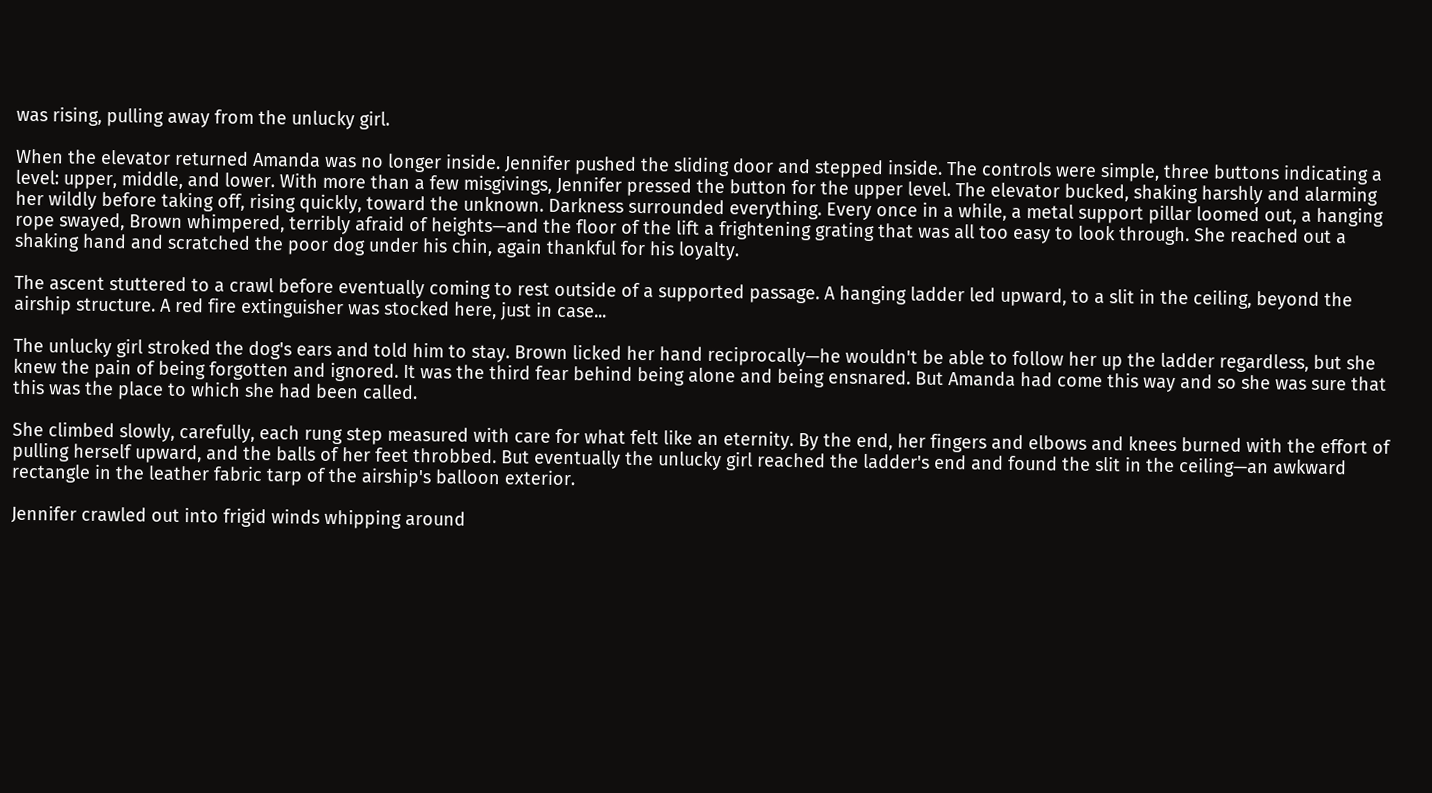was rising, pulling away from the unlucky girl.

When the elevator returned Amanda was no longer inside. Jennifer pushed the sliding door and stepped inside. The controls were simple, three buttons indicating a level: upper, middle, and lower. With more than a few misgivings, Jennifer pressed the button for the upper level. The elevator bucked, shaking harshly and alarming her wildly before taking off, rising quickly, toward the unknown. Darkness surrounded everything. Every once in a while, a metal support pillar loomed out, a hanging rope swayed, Brown whimpered, terribly afraid of heights—and the floor of the lift a frightening grating that was all too easy to look through. She reached out a shaking hand and scratched the poor dog under his chin, again thankful for his loyalty.

The ascent stuttered to a crawl before eventually coming to rest outside of a supported passage. A hanging ladder led upward, to a slit in the ceiling, beyond the airship structure. A red fire extinguisher was stocked here, just in case...

The unlucky girl stroked the dog's ears and told him to stay. Brown licked her hand reciprocally—he wouldn't be able to follow her up the ladder regardless, but she knew the pain of being forgotten and ignored. It was the third fear behind being alone and being ensnared. But Amanda had come this way and so she was sure that this was the place to which she had been called.

She climbed slowly, carefully, each rung step measured with care for what felt like an eternity. By the end, her fingers and elbows and knees burned with the effort of pulling herself upward, and the balls of her feet throbbed. But eventually the unlucky girl reached the ladder's end and found the slit in the ceiling—an awkward rectangle in the leather fabric tarp of the airship's balloon exterior.

Jennifer crawled out into frigid winds whipping around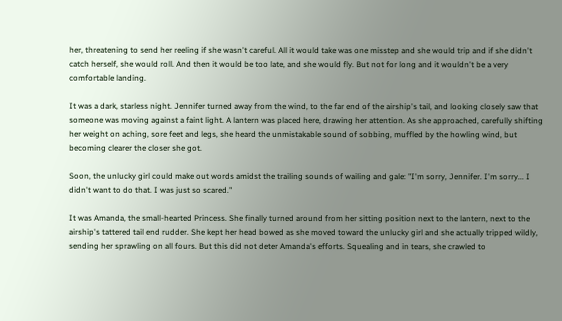her, threatening to send her reeling if she wasn't careful. All it would take was one misstep and she would trip and if she didn't catch herself, she would roll. And then it would be too late, and she would fly. But not for long and it wouldn't be a very comfortable landing.

It was a dark, starless night. Jennifer turned away from the wind, to the far end of the airship's tail, and looking closely saw that someone was moving against a faint light. A lantern was placed here, drawing her attention. As she approached, carefully shifting her weight on aching, sore feet and legs, she heard the unmistakable sound of sobbing, muffled by the howling wind, but becoming clearer the closer she got.

Soon, the unlucky girl could make out words amidst the trailing sounds of wailing and gale: "I'm sorry, Jennifer. I'm sorry... I didn't want to do that. I was just so scared."

It was Amanda, the small-hearted Princess. She finally turned around from her sitting position next to the lantern, next to the airship's tattered tail end rudder. She kept her head bowed as she moved toward the unlucky girl and she actually tripped wildly, sending her sprawling on all fours. But this did not deter Amanda's efforts. Squealing and in tears, she crawled to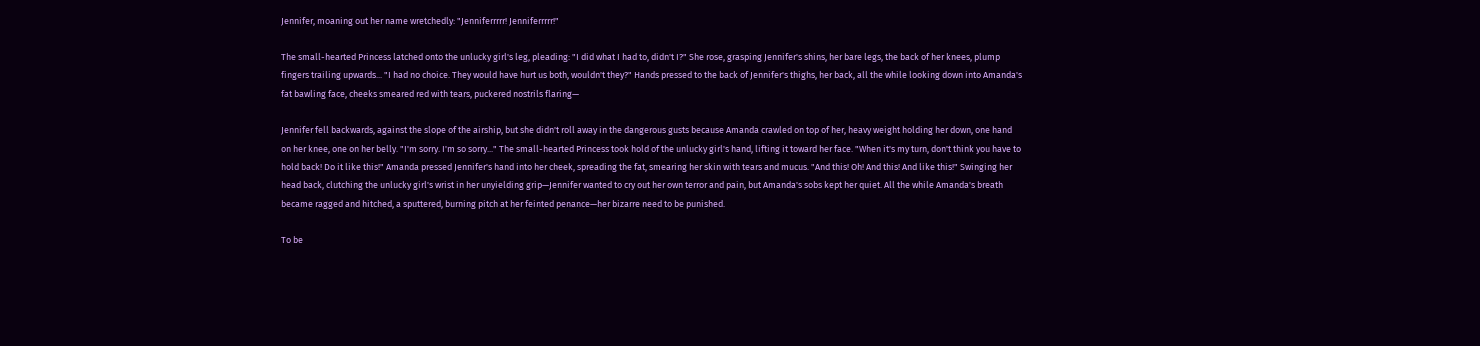Jennifer, moaning out her name wretchedly: "Jenniferrrrr! Jenniferrrrr!"

The small-hearted Princess latched onto the unlucky girl's leg, pleading: "I did what I had to, didn't I?" She rose, grasping Jennifer's shins, her bare legs, the back of her knees, plump fingers trailing upwards... "I had no choice. They would have hurt us both, wouldn't they?" Hands pressed to the back of Jennifer's thighs, her back, all the while looking down into Amanda's fat bawling face, cheeks smeared red with tears, puckered nostrils flaring—

Jennifer fell backwards, against the slope of the airship, but she didn't roll away in the dangerous gusts because Amanda crawled on top of her, heavy weight holding her down, one hand on her knee, one on her belly. "I'm sorry. I'm so sorry..." The small-hearted Princess took hold of the unlucky girl's hand, lifting it toward her face. "When it's my turn, don't think you have to hold back! Do it like this!" Amanda pressed Jennifer's hand into her cheek, spreading the fat, smearing her skin with tears and mucus. "And this! Oh! And this! And like this!" Swinging her head back, clutching the unlucky girl's wrist in her unyielding grip—Jennifer wanted to cry out her own terror and pain, but Amanda's sobs kept her quiet. All the while Amanda's breath became ragged and hitched, a sputtered, burning pitch at her feinted penance—her bizarre need to be punished.

To be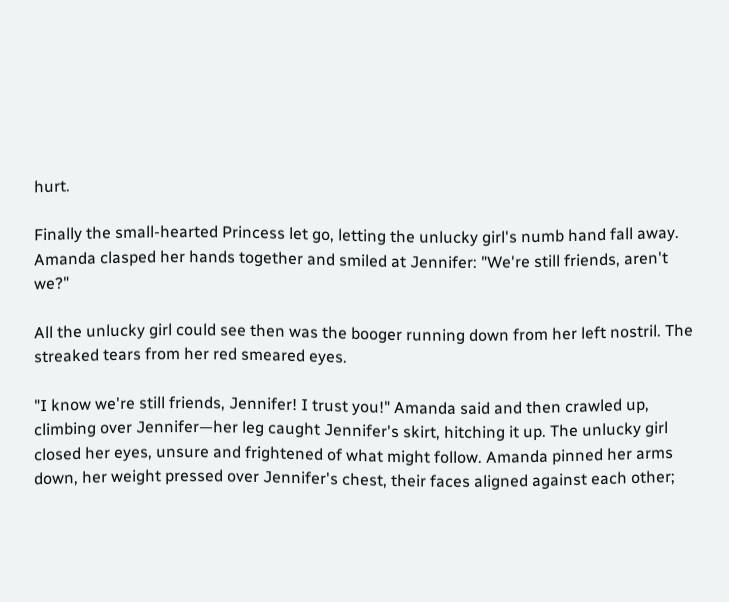hurt.

Finally the small-hearted Princess let go, letting the unlucky girl's numb hand fall away. Amanda clasped her hands together and smiled at Jennifer: "We're still friends, aren't we?"

All the unlucky girl could see then was the booger running down from her left nostril. The streaked tears from her red smeared eyes.

"I know we're still friends, Jennifer! I trust you!" Amanda said and then crawled up, climbing over Jennifer—her leg caught Jennifer's skirt, hitching it up. The unlucky girl closed her eyes, unsure and frightened of what might follow. Amanda pinned her arms down, her weight pressed over Jennifer's chest, their faces aligned against each other;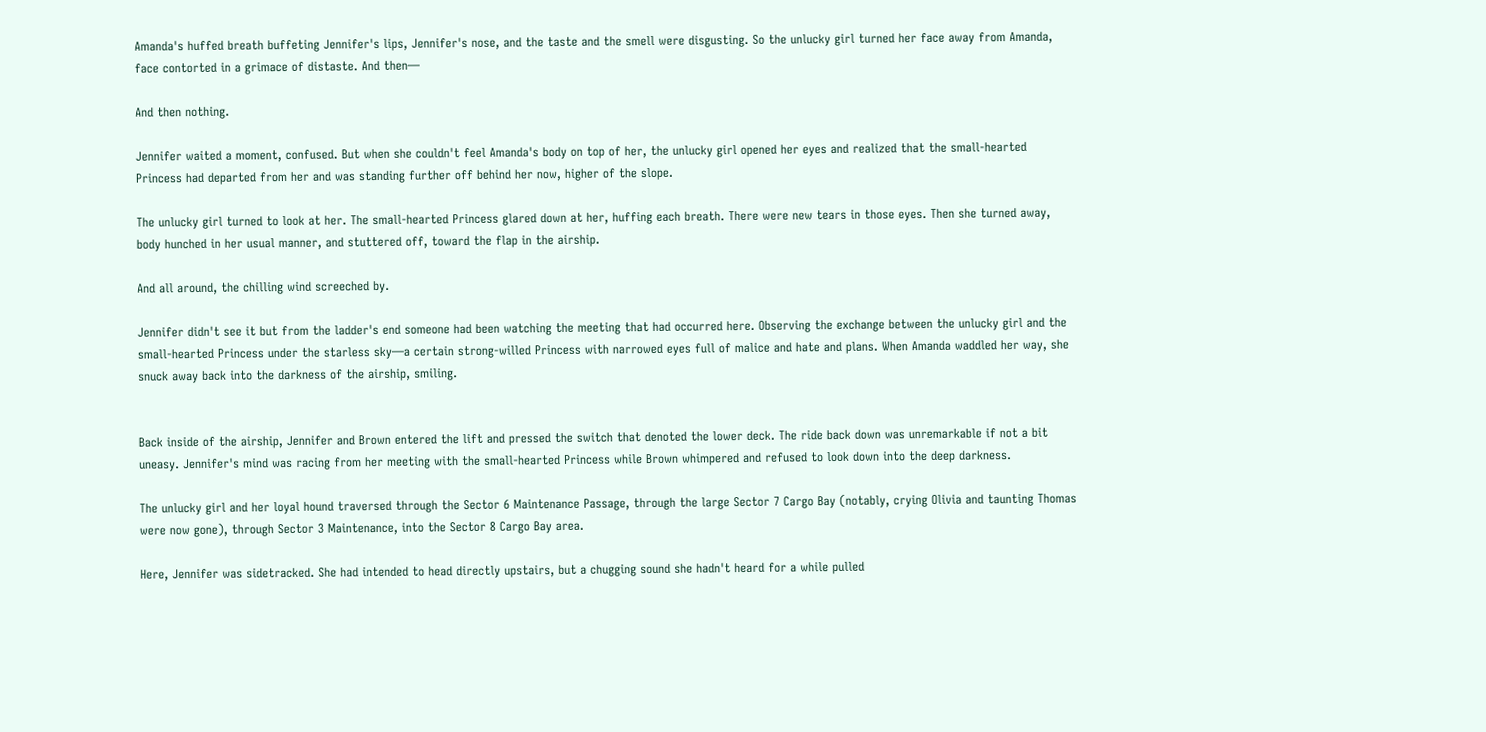Amanda's huffed breath buffeting Jennifer's lips, Jennifer's nose, and the taste and the smell were disgusting. So the unlucky girl turned her face away from Amanda, face contorted in a grimace of distaste. And then—

And then nothing.

Jennifer waited a moment, confused. But when she couldn't feel Amanda's body on top of her, the unlucky girl opened her eyes and realized that the small-hearted Princess had departed from her and was standing further off behind her now, higher of the slope.

The unlucky girl turned to look at her. The small-hearted Princess glared down at her, huffing each breath. There were new tears in those eyes. Then she turned away, body hunched in her usual manner, and stuttered off, toward the flap in the airship.

And all around, the chilling wind screeched by.

Jennifer didn't see it but from the ladder's end someone had been watching the meeting that had occurred here. Observing the exchange between the unlucky girl and the small-hearted Princess under the starless sky—a certain strong-willed Princess with narrowed eyes full of malice and hate and plans. When Amanda waddled her way, she snuck away back into the darkness of the airship, smiling.


Back inside of the airship, Jennifer and Brown entered the lift and pressed the switch that denoted the lower deck. The ride back down was unremarkable if not a bit uneasy. Jennifer's mind was racing from her meeting with the small-hearted Princess while Brown whimpered and refused to look down into the deep darkness.

The unlucky girl and her loyal hound traversed through the Sector 6 Maintenance Passage, through the large Sector 7 Cargo Bay (notably, crying Olivia and taunting Thomas were now gone), through Sector 3 Maintenance, into the Sector 8 Cargo Bay area.

Here, Jennifer was sidetracked. She had intended to head directly upstairs, but a chugging sound she hadn't heard for a while pulled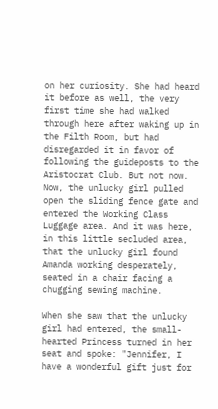on her curiosity. She had heard it before as well, the very first time she had walked through here after waking up in the Filth Room, but had disregarded it in favor of following the guideposts to the Aristocrat Club. But not now. Now, the unlucky girl pulled open the sliding fence gate and entered the Working Class Luggage area. And it was here, in this little secluded area, that the unlucky girl found Amanda working desperately, seated in a chair facing a chugging sewing machine.

When she saw that the unlucky girl had entered, the small-hearted Princess turned in her seat and spoke: "Jennifer, I have a wonderful gift just for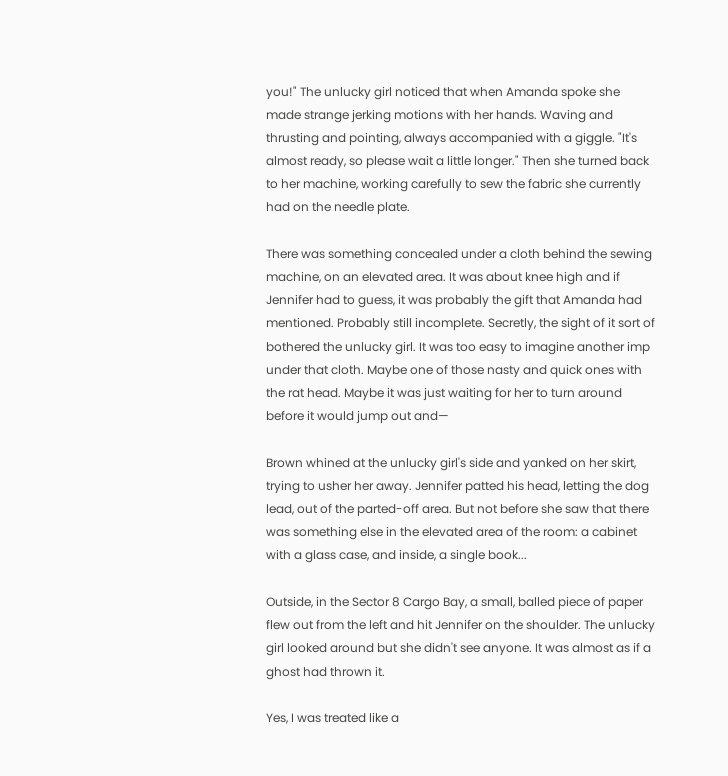you!" The unlucky girl noticed that when Amanda spoke she made strange jerking motions with her hands. Waving and thrusting and pointing, always accompanied with a giggle. "It's almost ready, so please wait a little longer." Then she turned back to her machine, working carefully to sew the fabric she currently had on the needle plate.

There was something concealed under a cloth behind the sewing machine, on an elevated area. It was about knee high and if Jennifer had to guess, it was probably the gift that Amanda had mentioned. Probably still incomplete. Secretly, the sight of it sort of bothered the unlucky girl. It was too easy to imagine another imp under that cloth. Maybe one of those nasty and quick ones with the rat head. Maybe it was just waiting for her to turn around before it would jump out and—

Brown whined at the unlucky girl's side and yanked on her skirt, trying to usher her away. Jennifer patted his head, letting the dog lead, out of the parted-off area. But not before she saw that there was something else in the elevated area of the room: a cabinet with a glass case, and inside, a single book...

Outside, in the Sector 8 Cargo Bay, a small, balled piece of paper flew out from the left and hit Jennifer on the shoulder. The unlucky girl looked around but she didn't see anyone. It was almost as if a ghost had thrown it.

Yes, I was treated like a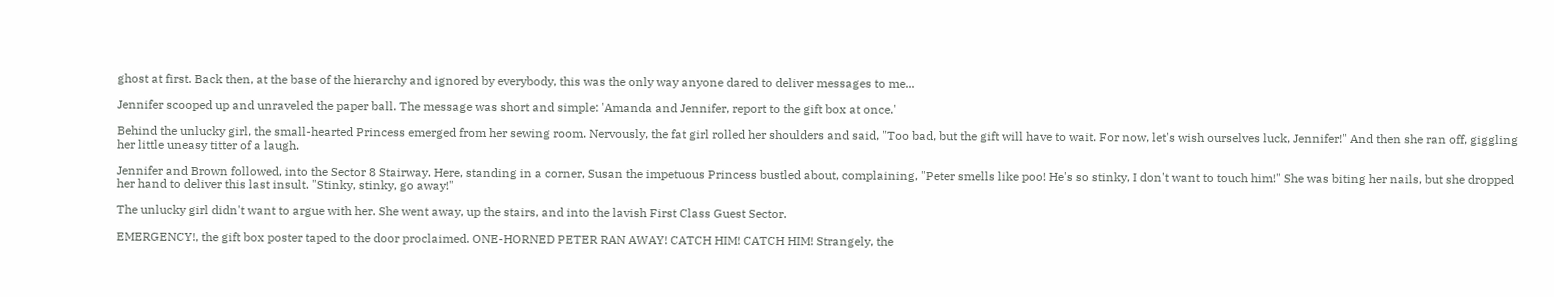ghost at first. Back then, at the base of the hierarchy and ignored by everybody, this was the only way anyone dared to deliver messages to me...

Jennifer scooped up and unraveled the paper ball. The message was short and simple: 'Amanda and Jennifer, report to the gift box at once.'

Behind the unlucky girl, the small-hearted Princess emerged from her sewing room. Nervously, the fat girl rolled her shoulders and said, "Too bad, but the gift will have to wait. For now, let's wish ourselves luck, Jennifer!" And then she ran off, giggling her little uneasy titter of a laugh.

Jennifer and Brown followed, into the Sector 8 Stairway. Here, standing in a corner, Susan the impetuous Princess bustled about, complaining, "Peter smells like poo! He's so stinky, I don't want to touch him!" She was biting her nails, but she dropped her hand to deliver this last insult. "Stinky, stinky, go away!"

The unlucky girl didn't want to argue with her. She went away, up the stairs, and into the lavish First Class Guest Sector.

EMERGENCY!, the gift box poster taped to the door proclaimed. ONE-HORNED PETER RAN AWAY! CATCH HIM! CATCH HIM! Strangely, the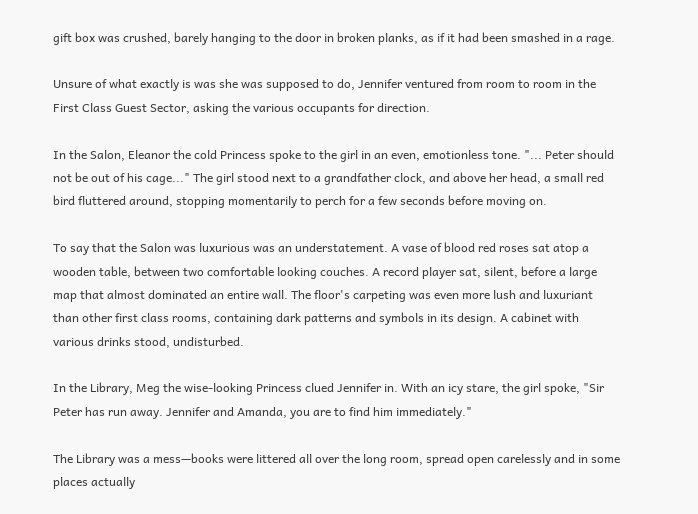gift box was crushed, barely hanging to the door in broken planks, as if it had been smashed in a rage.

Unsure of what exactly is was she was supposed to do, Jennifer ventured from room to room in the First Class Guest Sector, asking the various occupants for direction.

In the Salon, Eleanor the cold Princess spoke to the girl in an even, emotionless tone. "... Peter should not be out of his cage..." The girl stood next to a grandfather clock, and above her head, a small red bird fluttered around, stopping momentarily to perch for a few seconds before moving on.

To say that the Salon was luxurious was an understatement. A vase of blood red roses sat atop a wooden table, between two comfortable looking couches. A record player sat, silent, before a large map that almost dominated an entire wall. The floor's carpeting was even more lush and luxuriant than other first class rooms, containing dark patterns and symbols in its design. A cabinet with various drinks stood, undisturbed.

In the Library, Meg the wise-looking Princess clued Jennifer in. With an icy stare, the girl spoke, "Sir Peter has run away. Jennifer and Amanda, you are to find him immediately."

The Library was a mess—books were littered all over the long room, spread open carelessly and in some places actually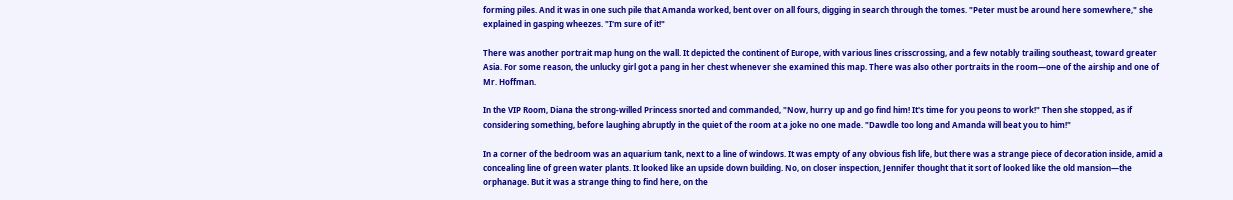forming piles. And it was in one such pile that Amanda worked, bent over on all fours, digging in search through the tomes. "Peter must be around here somewhere," she explained in gasping wheezes. "I'm sure of it!"

There was another portrait map hung on the wall. It depicted the continent of Europe, with various lines crisscrossing, and a few notably trailing southeast, toward greater Asia. For some reason, the unlucky girl got a pang in her chest whenever she examined this map. There was also other portraits in the room—one of the airship and one of Mr. Hoffman.

In the VIP Room, Diana the strong-willed Princess snorted and commanded, "Now, hurry up and go find him! It's time for you peons to work!" Then she stopped, as if considering something, before laughing abruptly in the quiet of the room at a joke no one made. "Dawdle too long and Amanda will beat you to him!"

In a corner of the bedroom was an aquarium tank, next to a line of windows. It was empty of any obvious fish life, but there was a strange piece of decoration inside, amid a concealing line of green water plants. It looked like an upside down building. No, on closer inspection, Jennifer thought that it sort of looked like the old mansion—the orphanage. But it was a strange thing to find here, on the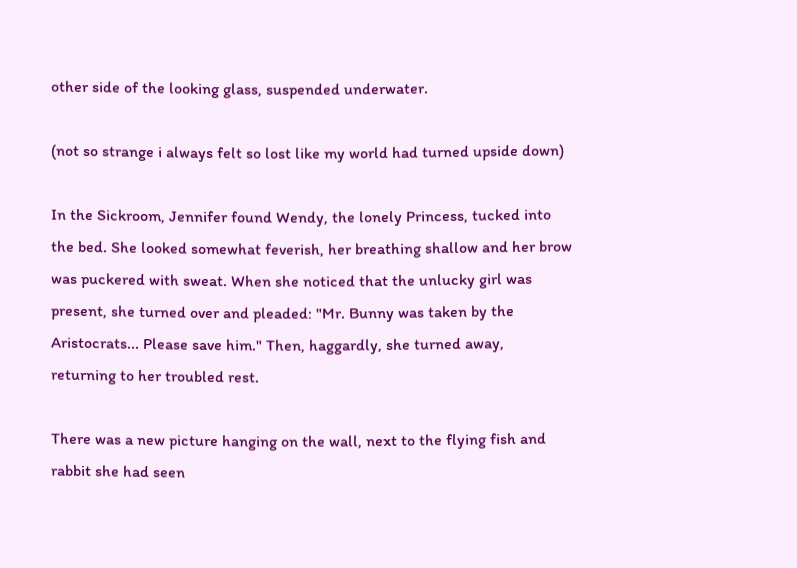other side of the looking glass, suspended underwater.

(not so strange i always felt so lost like my world had turned upside down)

In the Sickroom, Jennifer found Wendy, the lonely Princess, tucked into the bed. She looked somewhat feverish, her breathing shallow and her brow was puckered with sweat. When she noticed that the unlucky girl was present, she turned over and pleaded: "Mr. Bunny was taken by the Aristocrats... Please save him." Then, haggardly, she turned away, returning to her troubled rest.

There was a new picture hanging on the wall, next to the flying fish and rabbit she had seen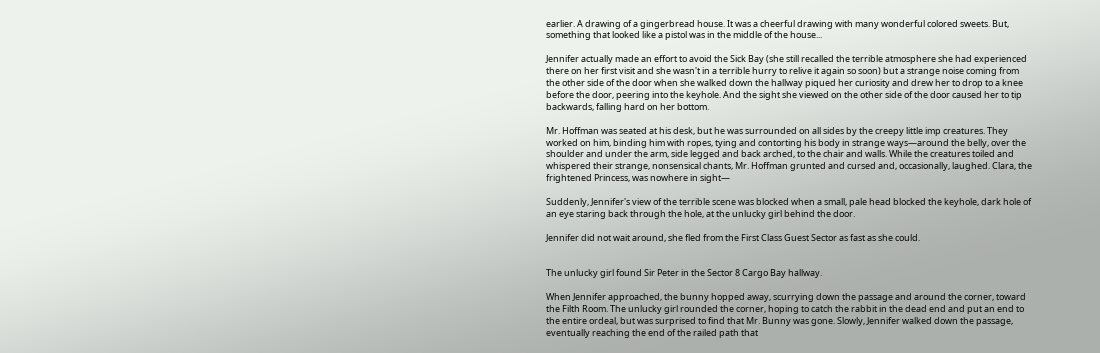earlier. A drawing of a gingerbread house. It was a cheerful drawing with many wonderful colored sweets. But, something that looked like a pistol was in the middle of the house...

Jennifer actually made an effort to avoid the Sick Bay (she still recalled the terrible atmosphere she had experienced there on her first visit and she wasn't in a terrible hurry to relive it again so soon) but a strange noise coming from the other side of the door when she walked down the hallway piqued her curiosity and drew her to drop to a knee before the door, peering into the keyhole. And the sight she viewed on the other side of the door caused her to tip backwards, falling hard on her bottom.

Mr. Hoffman was seated at his desk, but he was surrounded on all sides by the creepy little imp creatures. They worked on him, binding him with ropes, tying and contorting his body in strange ways—around the belly, over the shoulder and under the arm, side legged and back arched, to the chair and walls. While the creatures toiled and whispered their strange, nonsensical chants, Mr. Hoffman grunted and cursed and, occasionally, laughed. Clara, the frightened Princess, was nowhere in sight—

Suddenly, Jennifer's view of the terrible scene was blocked when a small, pale head blocked the keyhole, dark hole of an eye staring back through the hole, at the unlucky girl behind the door.

Jennifer did not wait around, she fled from the First Class Guest Sector as fast as she could.


The unlucky girl found Sir Peter in the Sector 8 Cargo Bay hallway.

When Jennifer approached, the bunny hopped away, scurrying down the passage and around the corner, toward the Filth Room. The unlucky girl rounded the corner, hoping to catch the rabbit in the dead end and put an end to the entire ordeal, but was surprised to find that Mr. Bunny was gone. Slowly, Jennifer walked down the passage, eventually reaching the end of the railed path that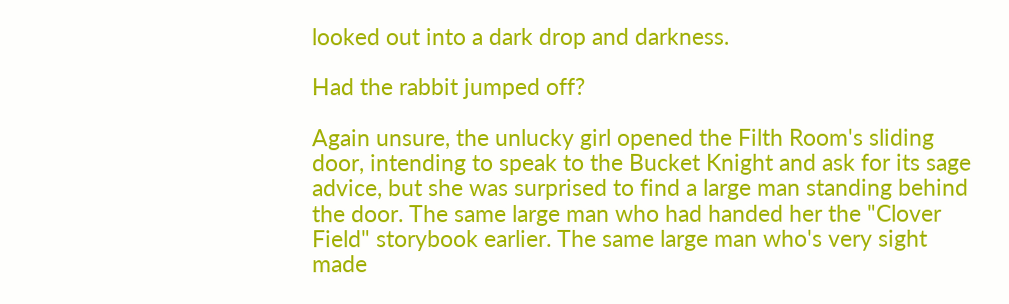looked out into a dark drop and darkness.

Had the rabbit jumped off?

Again unsure, the unlucky girl opened the Filth Room's sliding door, intending to speak to the Bucket Knight and ask for its sage advice, but she was surprised to find a large man standing behind the door. The same large man who had handed her the "Clover Field" storybook earlier. The same large man who's very sight made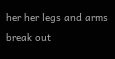her her legs and arms break out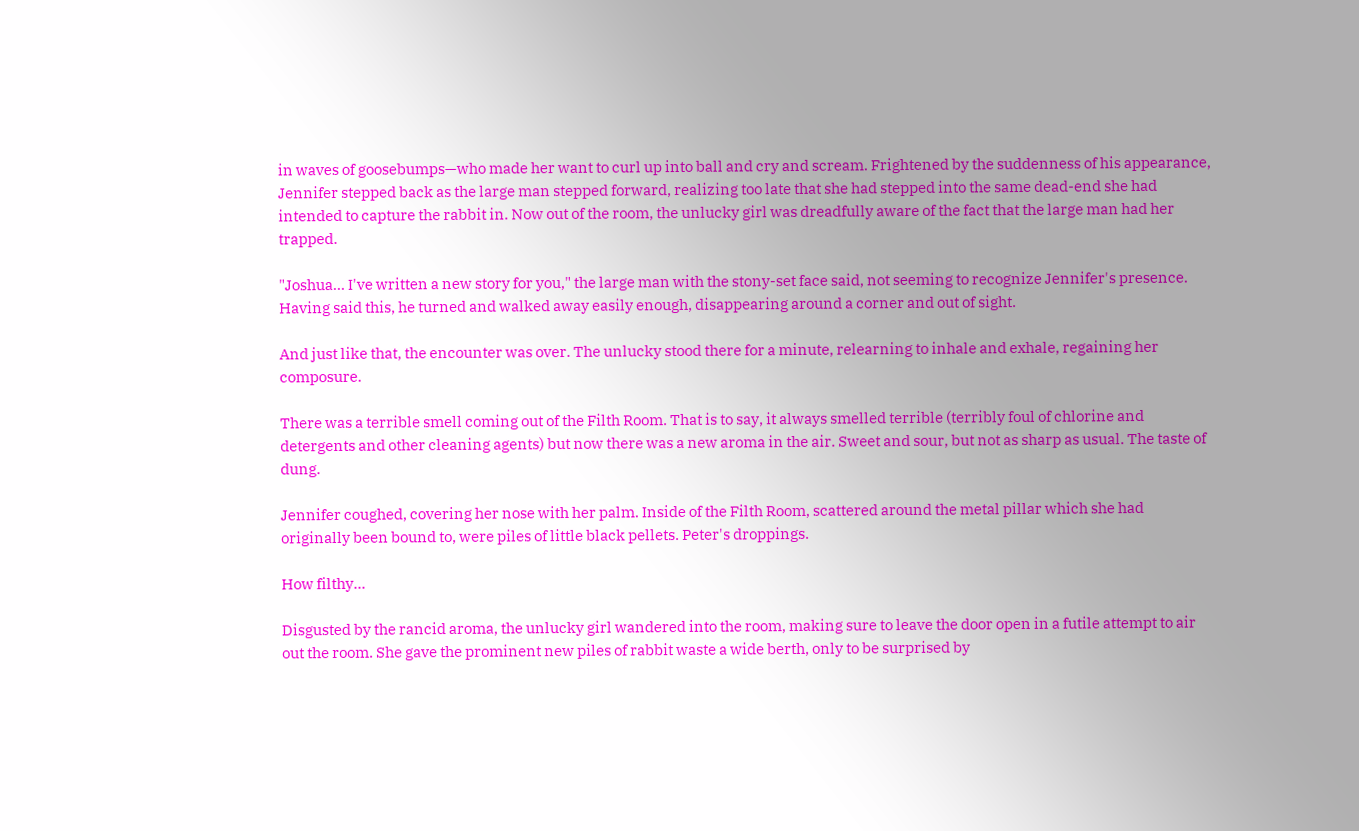in waves of goosebumps—who made her want to curl up into ball and cry and scream. Frightened by the suddenness of his appearance, Jennifer stepped back as the large man stepped forward, realizing too late that she had stepped into the same dead-end she had intended to capture the rabbit in. Now out of the room, the unlucky girl was dreadfully aware of the fact that the large man had her trapped.

"Joshua... I've written a new story for you," the large man with the stony-set face said, not seeming to recognize Jennifer's presence. Having said this, he turned and walked away easily enough, disappearing around a corner and out of sight.

And just like that, the encounter was over. The unlucky stood there for a minute, relearning to inhale and exhale, regaining her composure.

There was a terrible smell coming out of the Filth Room. That is to say, it always smelled terrible (terribly foul of chlorine and detergents and other cleaning agents) but now there was a new aroma in the air. Sweet and sour, but not as sharp as usual. The taste of dung.

Jennifer coughed, covering her nose with her palm. Inside of the Filth Room, scattered around the metal pillar which she had originally been bound to, were piles of little black pellets. Peter's droppings.

How filthy...

Disgusted by the rancid aroma, the unlucky girl wandered into the room, making sure to leave the door open in a futile attempt to air out the room. She gave the prominent new piles of rabbit waste a wide berth, only to be surprised by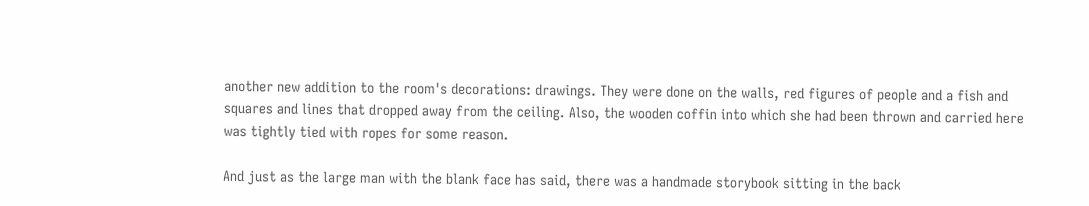another new addition to the room's decorations: drawings. They were done on the walls, red figures of people and a fish and squares and lines that dropped away from the ceiling. Also, the wooden coffin into which she had been thrown and carried here was tightly tied with ropes for some reason.

And just as the large man with the blank face has said, there was a handmade storybook sitting in the back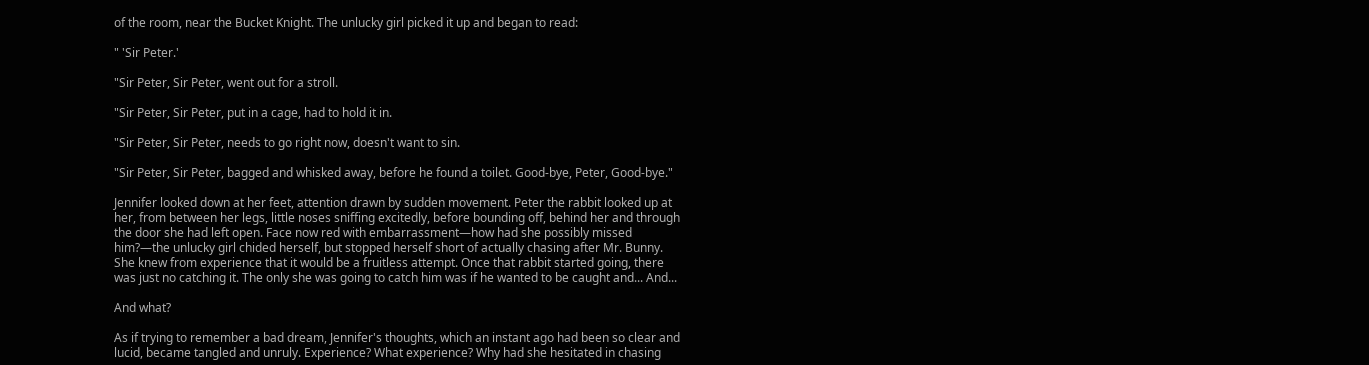of the room, near the Bucket Knight. The unlucky girl picked it up and began to read:

" 'Sir Peter.'

"Sir Peter, Sir Peter, went out for a stroll.

"Sir Peter, Sir Peter, put in a cage, had to hold it in.

"Sir Peter, Sir Peter, needs to go right now, doesn't want to sin.

"Sir Peter, Sir Peter, bagged and whisked away, before he found a toilet. Good-bye, Peter, Good-bye."

Jennifer looked down at her feet, attention drawn by sudden movement. Peter the rabbit looked up at her, from between her legs, little noses sniffing excitedly, before bounding off, behind her and through the door she had left open. Face now red with embarrassment—how had she possibly missed him?—the unlucky girl chided herself, but stopped herself short of actually chasing after Mr. Bunny. She knew from experience that it would be a fruitless attempt. Once that rabbit started going, there was just no catching it. The only she was going to catch him was if he wanted to be caught and... And...

And what?

As if trying to remember a bad dream, Jennifer's thoughts, which an instant ago had been so clear and lucid, became tangled and unruly. Experience? What experience? Why had she hesitated in chasing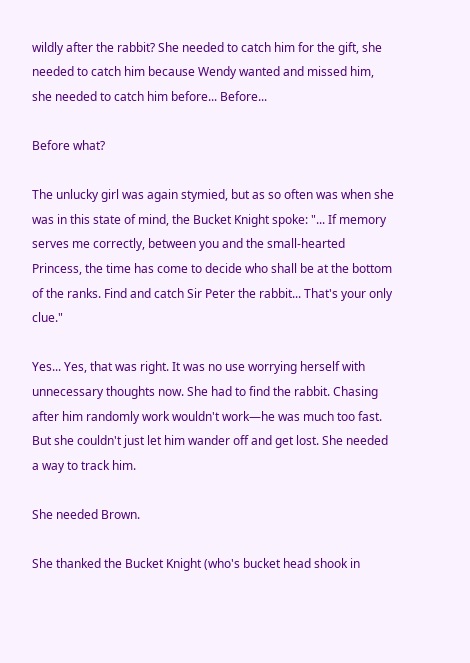wildly after the rabbit? She needed to catch him for the gift, she needed to catch him because Wendy wanted and missed him, she needed to catch him before... Before...

Before what?

The unlucky girl was again stymied, but as so often was when she was in this state of mind, the Bucket Knight spoke: "... If memory serves me correctly, between you and the small-hearted Princess, the time has come to decide who shall be at the bottom of the ranks. Find and catch Sir Peter the rabbit... That's your only clue."

Yes... Yes, that was right. It was no use worrying herself with unnecessary thoughts now. She had to find the rabbit. Chasing after him randomly work wouldn't work—he was much too fast. But she couldn't just let him wander off and get lost. She needed a way to track him.

She needed Brown.

She thanked the Bucket Knight (who's bucket head shook in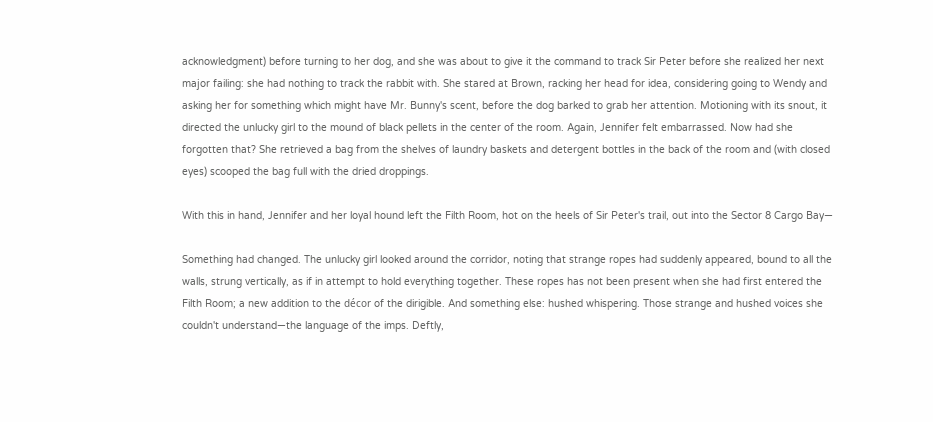acknowledgment) before turning to her dog, and she was about to give it the command to track Sir Peter before she realized her next major failing: she had nothing to track the rabbit with. She stared at Brown, racking her head for idea, considering going to Wendy and asking her for something which might have Mr. Bunny's scent, before the dog barked to grab her attention. Motioning with its snout, it directed the unlucky girl to the mound of black pellets in the center of the room. Again, Jennifer felt embarrassed. Now had she forgotten that? She retrieved a bag from the shelves of laundry baskets and detergent bottles in the back of the room and (with closed eyes) scooped the bag full with the dried droppings.

With this in hand, Jennifer and her loyal hound left the Filth Room, hot on the heels of Sir Peter's trail, out into the Sector 8 Cargo Bay—

Something had changed. The unlucky girl looked around the corridor, noting that strange ropes had suddenly appeared, bound to all the walls, strung vertically, as if in attempt to hold everything together. These ropes has not been present when she had first entered the Filth Room; a new addition to the décor of the dirigible. And something else: hushed whispering. Those strange and hushed voices she couldn't understand—the language of the imps. Deftly,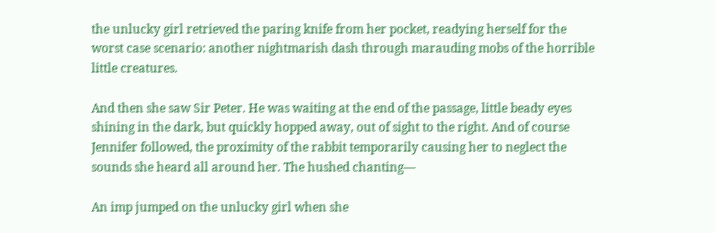the unlucky girl retrieved the paring knife from her pocket, readying herself for the worst case scenario: another nightmarish dash through marauding mobs of the horrible little creatures.

And then she saw Sir Peter. He was waiting at the end of the passage, little beady eyes shining in the dark, but quickly hopped away, out of sight to the right. And of course Jennifer followed, the proximity of the rabbit temporarily causing her to neglect the sounds she heard all around her. The hushed chanting—

An imp jumped on the unlucky girl when she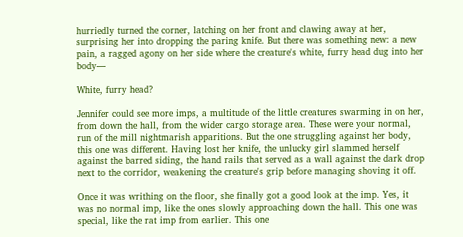hurriedly turned the corner, latching on her front and clawing away at her, surprising her into dropping the paring knife. But there was something new: a new pain, a ragged agony on her side where the creature's white, furry head dug into her body—

White, furry head?

Jennifer could see more imps, a multitude of the little creatures swarming in on her, from down the hall, from the wider cargo storage area. These were your normal, run of the mill nightmarish apparitions. But the one struggling against her body, this one was different. Having lost her knife, the unlucky girl slammed herself against the barred siding, the hand rails that served as a wall against the dark drop next to the corridor, weakening the creature's grip before managing shoving it off.

Once it was writhing on the floor, she finally got a good look at the imp. Yes, it was no normal imp, like the ones slowly approaching down the hall. This one was special, like the rat imp from earlier. This one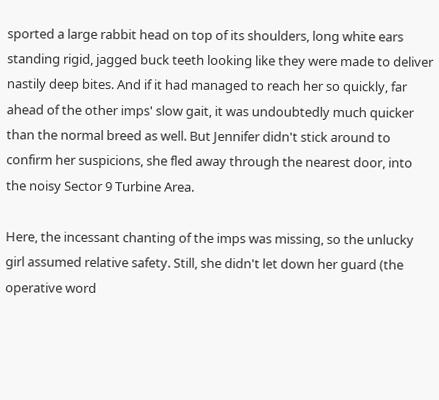sported a large rabbit head on top of its shoulders, long white ears standing rigid, jagged buck teeth looking like they were made to deliver nastily deep bites. And if it had managed to reach her so quickly, far ahead of the other imps' slow gait, it was undoubtedly much quicker than the normal breed as well. But Jennifer didn't stick around to confirm her suspicions, she fled away through the nearest door, into the noisy Sector 9 Turbine Area.

Here, the incessant chanting of the imps was missing, so the unlucky girl assumed relative safety. Still, she didn't let down her guard (the operative word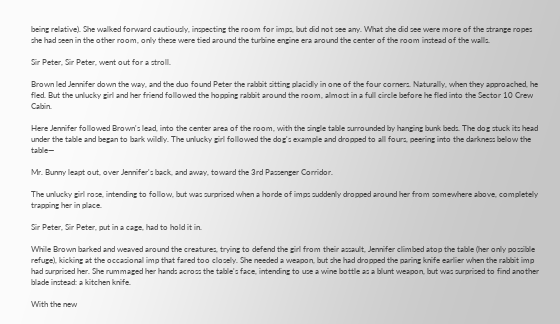being relative). She walked forward cautiously, inspecting the room for imps, but did not see any. What she did see were more of the strange ropes she had seen in the other room, only these were tied around the turbine engine era around the center of the room instead of the walls.

Sir Peter, Sir Peter, went out for a stroll.

Brown led Jennifer down the way, and the duo found Peter the rabbit sitting placidly in one of the four corners. Naturally, when they approached, he fled. But the unlucky girl and her friend followed the hopping rabbit around the room, almost in a full circle before he fled into the Sector 10 Crew Cabin.

Here Jennifer followed Brown's lead, into the center area of the room, with the single table surrounded by hanging bunk beds. The dog stuck its head under the table and began to bark wildly. The unlucky girl followed the dog's example and dropped to all fours, peering into the darkness below the table—

Mr. Bunny leapt out, over Jennifer's back, and away, toward the 3rd Passenger Corridor.

The unlucky girl rose, intending to follow, but was surprised when a horde of imps suddenly dropped around her from somewhere above, completely trapping her in place.

Sir Peter, Sir Peter, put in a cage, had to hold it in.

While Brown barked and weaved around the creatures, trying to defend the girl from their assault, Jennifer climbed atop the table (her only possible refuge), kicking at the occasional imp that fared too closely. She needed a weapon, but she had dropped the paring knife earlier when the rabbit imp had surprised her. She rummaged her hands across the table's face, intending to use a wine bottle as a blunt weapon, but was surprised to find another blade instead: a kitchen knife.

With the new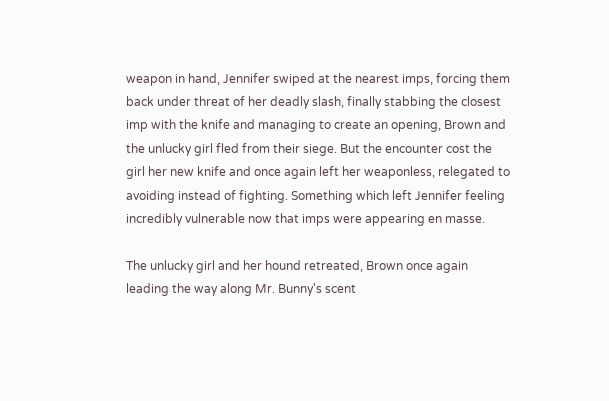weapon in hand, Jennifer swiped at the nearest imps, forcing them back under threat of her deadly slash, finally stabbing the closest imp with the knife and managing to create an opening, Brown and the unlucky girl fled from their siege. But the encounter cost the girl her new knife and once again left her weaponless, relegated to avoiding instead of fighting. Something which left Jennifer feeling incredibly vulnerable now that imps were appearing en masse.

The unlucky girl and her hound retreated, Brown once again leading the way along Mr. Bunny's scent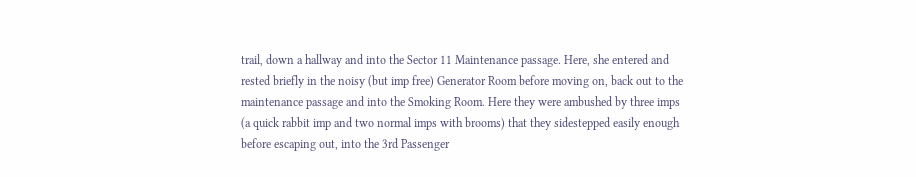trail, down a hallway and into the Sector 11 Maintenance passage. Here, she entered and rested briefly in the noisy (but imp free) Generator Room before moving on, back out to the maintenance passage and into the Smoking Room. Here they were ambushed by three imps (a quick rabbit imp and two normal imps with brooms) that they sidestepped easily enough before escaping out, into the 3rd Passenger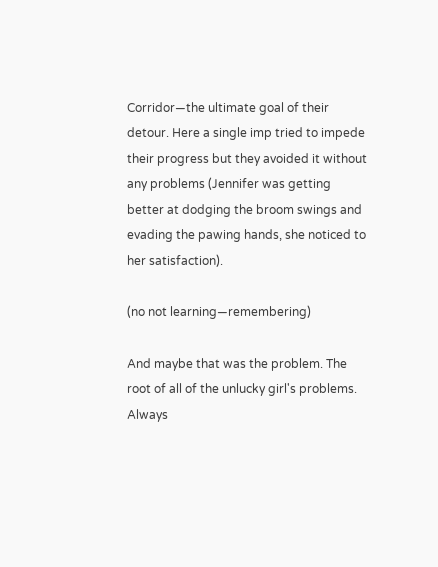Corridor—the ultimate goal of their detour. Here a single imp tried to impede their progress but they avoided it without any problems (Jennifer was getting better at dodging the broom swings and evading the pawing hands, she noticed to her satisfaction).

(no not learning—remembering)

And maybe that was the problem. The root of all of the unlucky girl's problems. Always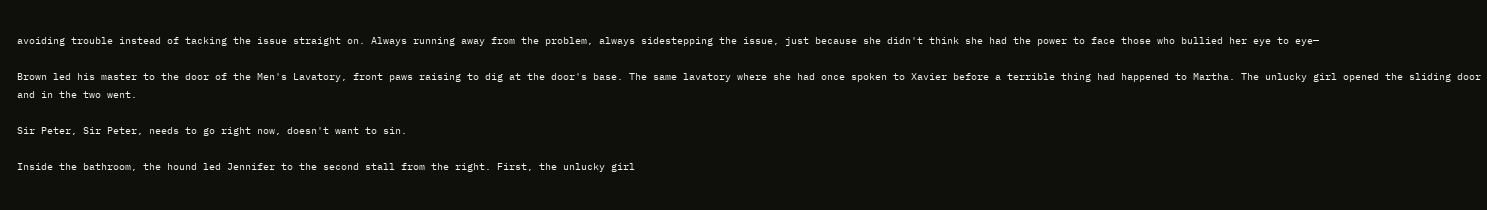avoiding trouble instead of tacking the issue straight on. Always running away from the problem, always sidestepping the issue, just because she didn't think she had the power to face those who bullied her eye to eye—

Brown led his master to the door of the Men's Lavatory, front paws raising to dig at the door's base. The same lavatory where she had once spoken to Xavier before a terrible thing had happened to Martha. The unlucky girl opened the sliding door and in the two went.

Sir Peter, Sir Peter, needs to go right now, doesn't want to sin.

Inside the bathroom, the hound led Jennifer to the second stall from the right. First, the unlucky girl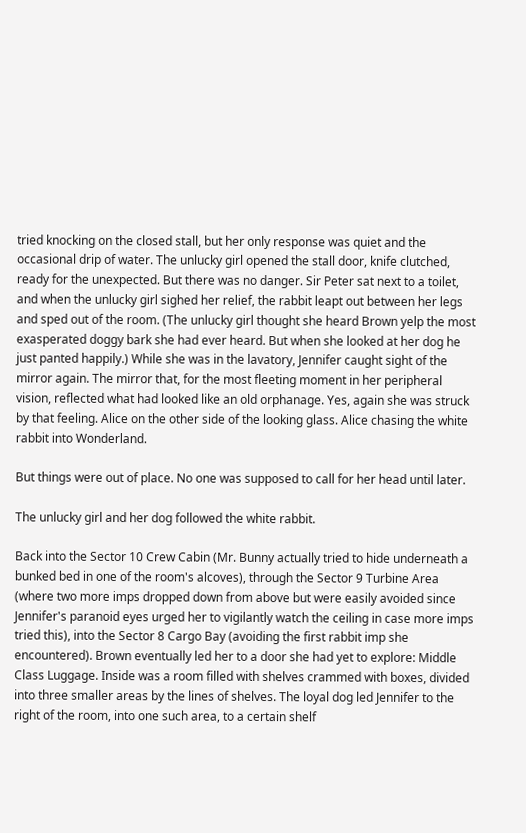tried knocking on the closed stall, but her only response was quiet and the occasional drip of water. The unlucky girl opened the stall door, knife clutched, ready for the unexpected. But there was no danger. Sir Peter sat next to a toilet, and when the unlucky girl sighed her relief, the rabbit leapt out between her legs and sped out of the room. (The unlucky girl thought she heard Brown yelp the most exasperated doggy bark she had ever heard. But when she looked at her dog he just panted happily.) While she was in the lavatory, Jennifer caught sight of the mirror again. The mirror that, for the most fleeting moment in her peripheral vision, reflected what had looked like an old orphanage. Yes, again she was struck by that feeling. Alice on the other side of the looking glass. Alice chasing the white rabbit into Wonderland.

But things were out of place. No one was supposed to call for her head until later.

The unlucky girl and her dog followed the white rabbit.

Back into the Sector 10 Crew Cabin (Mr. Bunny actually tried to hide underneath a bunked bed in one of the room's alcoves), through the Sector 9 Turbine Area (where two more imps dropped down from above but were easily avoided since Jennifer's paranoid eyes urged her to vigilantly watch the ceiling in case more imps tried this), into the Sector 8 Cargo Bay (avoiding the first rabbit imp she encountered). Brown eventually led her to a door she had yet to explore: Middle Class Luggage. Inside was a room filled with shelves crammed with boxes, divided into three smaller areas by the lines of shelves. The loyal dog led Jennifer to the right of the room, into one such area, to a certain shelf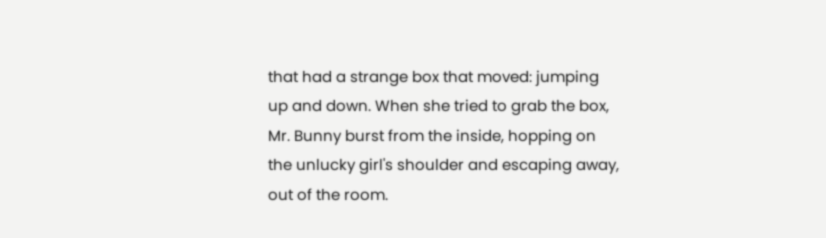that had a strange box that moved: jumping up and down. When she tried to grab the box, Mr. Bunny burst from the inside, hopping on the unlucky girl's shoulder and escaping away, out of the room.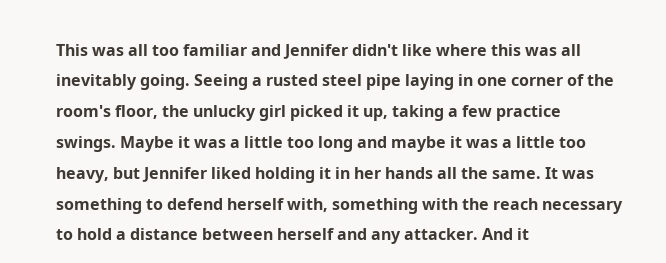This was all too familiar and Jennifer didn't like where this was all inevitably going. Seeing a rusted steel pipe laying in one corner of the room's floor, the unlucky girl picked it up, taking a few practice swings. Maybe it was a little too long and maybe it was a little too heavy, but Jennifer liked holding it in her hands all the same. It was something to defend herself with, something with the reach necessary to hold a distance between herself and any attacker. And it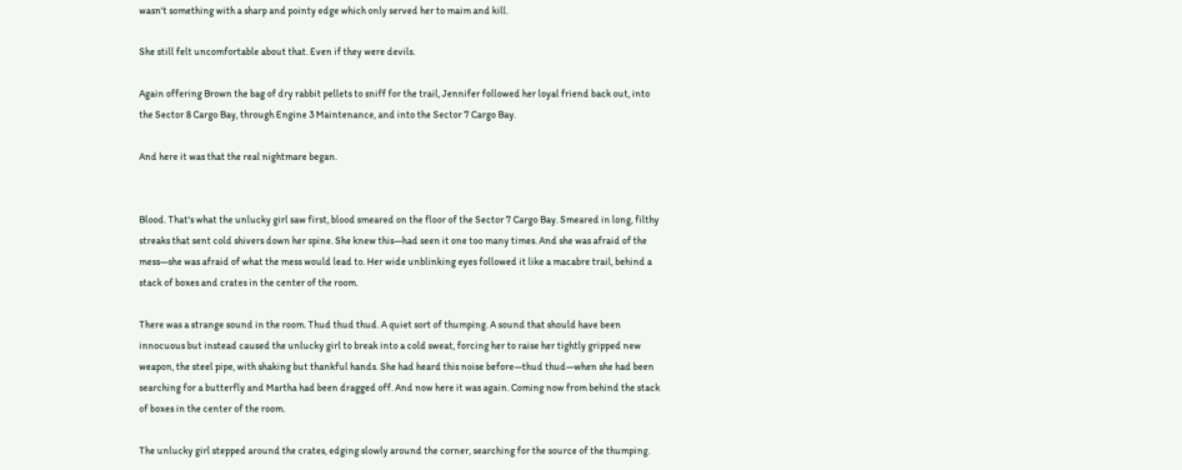wasn't something with a sharp and pointy edge which only served her to maim and kill.

She still felt uncomfortable about that. Even if they were devils.

Again offering Brown the bag of dry rabbit pellets to sniff for the trail, Jennifer followed her loyal friend back out, into the Sector 8 Cargo Bay, through Engine 3 Maintenance, and into the Sector 7 Cargo Bay.

And here it was that the real nightmare began.


Blood. That's what the unlucky girl saw first, blood smeared on the floor of the Sector 7 Cargo Bay. Smeared in long, filthy streaks that sent cold shivers down her spine. She knew this—had seen it one too many times. And she was afraid of the mess—she was afraid of what the mess would lead to. Her wide unblinking eyes followed it like a macabre trail, behind a stack of boxes and crates in the center of the room.

There was a strange sound in the room. Thud thud thud. A quiet sort of thumping. A sound that should have been innocuous but instead caused the unlucky girl to break into a cold sweat, forcing her to raise her tightly gripped new weapon, the steel pipe, with shaking but thankful hands. She had heard this noise before—thud thud—when she had been searching for a butterfly and Martha had been dragged off. And now here it was again. Coming now from behind the stack of boxes in the center of the room.

The unlucky girl stepped around the crates, edging slowly around the corner, searching for the source of the thumping.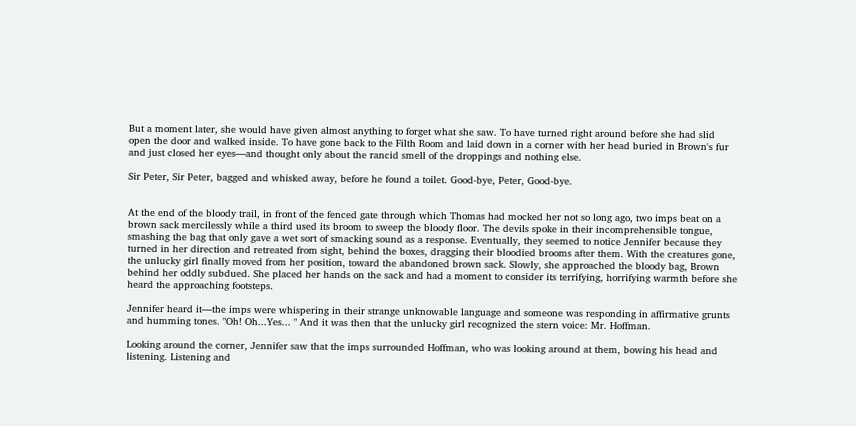But a moment later, she would have given almost anything to forget what she saw. To have turned right around before she had slid open the door and walked inside. To have gone back to the Filth Room and laid down in a corner with her head buried in Brown's fur and just closed her eyes—and thought only about the rancid smell of the droppings and nothing else.

Sir Peter, Sir Peter, bagged and whisked away, before he found a toilet. Good-bye, Peter, Good-bye.


At the end of the bloody trail, in front of the fenced gate through which Thomas had mocked her not so long ago, two imps beat on a brown sack mercilessly while a third used its broom to sweep the bloody floor. The devils spoke in their incomprehensible tongue, smashing the bag that only gave a wet sort of smacking sound as a response. Eventually, they seemed to notice Jennifer because they turned in her direction and retreated from sight, behind the boxes, dragging their bloodied brooms after them. With the creatures gone, the unlucky girl finally moved from her position, toward the abandoned brown sack. Slowly, she approached the bloody bag, Brown behind her oddly subdued. She placed her hands on the sack and had a moment to consider its terrifying, horrifying warmth before she heard the approaching footsteps.

Jennifer heard it—the imps were whispering in their strange unknowable language and someone was responding in affirmative grunts and humming tones. "Oh! Oh...Yes... " And it was then that the unlucky girl recognized the stern voice: Mr. Hoffman.

Looking around the corner, Jennifer saw that the imps surrounded Hoffman, who was looking around at them, bowing his head and listening. Listening and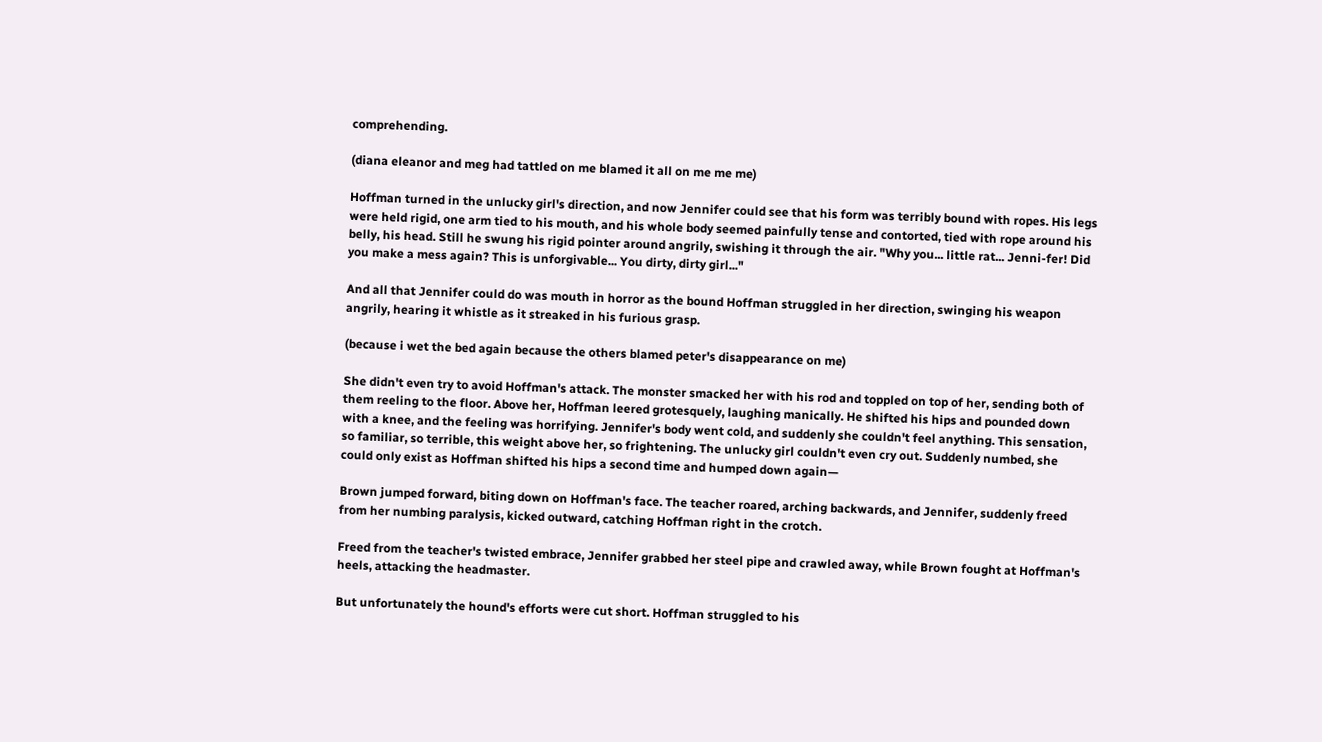comprehending.

(diana eleanor and meg had tattled on me blamed it all on me me me)

Hoffman turned in the unlucky girl's direction, and now Jennifer could see that his form was terribly bound with ropes. His legs were held rigid, one arm tied to his mouth, and his whole body seemed painfully tense and contorted, tied with rope around his belly, his head. Still he swung his rigid pointer around angrily, swishing it through the air. "Why you... little rat... Jenni-fer! Did you make a mess again? This is unforgivable... You dirty, dirty girl..."

And all that Jennifer could do was mouth in horror as the bound Hoffman struggled in her direction, swinging his weapon angrily, hearing it whistle as it streaked in his furious grasp.

(because i wet the bed again because the others blamed peter's disappearance on me)

She didn't even try to avoid Hoffman's attack. The monster smacked her with his rod and toppled on top of her, sending both of them reeling to the floor. Above her, Hoffman leered grotesquely, laughing manically. He shifted his hips and pounded down with a knee, and the feeling was horrifying. Jennifer's body went cold, and suddenly she couldn't feel anything. This sensation, so familiar, so terrible, this weight above her, so frightening. The unlucky girl couldn't even cry out. Suddenly numbed, she could only exist as Hoffman shifted his hips a second time and humped down again—

Brown jumped forward, biting down on Hoffman's face. The teacher roared, arching backwards, and Jennifer, suddenly freed from her numbing paralysis, kicked outward, catching Hoffman right in the crotch.

Freed from the teacher's twisted embrace, Jennifer grabbed her steel pipe and crawled away, while Brown fought at Hoffman's heels, attacking the headmaster.

But unfortunately the hound's efforts were cut short. Hoffman struggled to his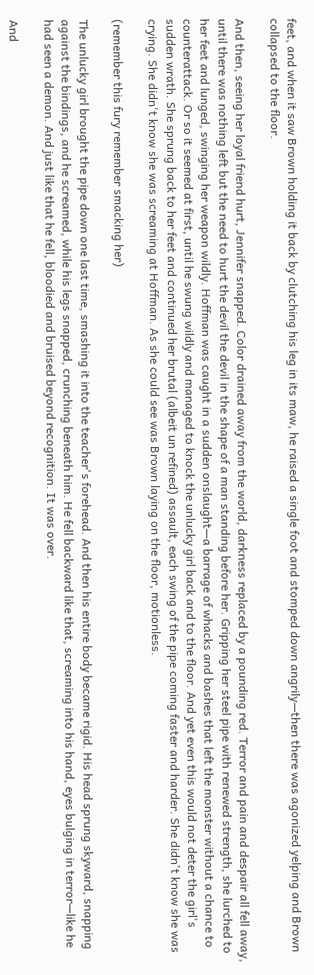feet, and when it saw Brown holding it back by clutching his leg in its maw, he raised a single foot and stomped down angrily—then there was agonized yelping and Brown collapsed to the floor.

And then, seeing her loyal friend hurt, Jennifer snapped. Color drained away from the world, darkness replaced by a pounding red. Terror and pain and despair all fell away, until there was nothing left but the need to hurt the devil the devil in the shape of a man standing before her. Gripping her steel pipe with renewed strength, she lurched to her feet and lunged, swinging her weapon wildly. Hoffman was caught in a sudden onslaught—a barrage of whacks and bashes that left the monster without a chance to counterattack. Or so it seemed at first, until he swung wildly and managed to knock the unlucky girl back and to the floor. And yet even this would not deter the girl's sudden wrath. She sprung back to her feet and continued her brutal (albeit un refined) assault, each swing of the pipe coming faster and harder. She didn't know she was crying. She didn't know she was screaming at Hoffman. As she could see was Brown laying on the floor, motionless.

(remember this fury remember smacking her)

The unlucky girl brought the pipe down one last time, smashing it into the teacher's forehead. And then his entire body became rigid. His head sprung skyward, snapping against the bindings, and he screamed, while his legs snapped, crunching beneath him. He fell backward like that, screaming into his hand, eyes bulging in terror—like he had seen a demon. And just like that he fell, bloodied and bruised beyond recognition. It was over.

And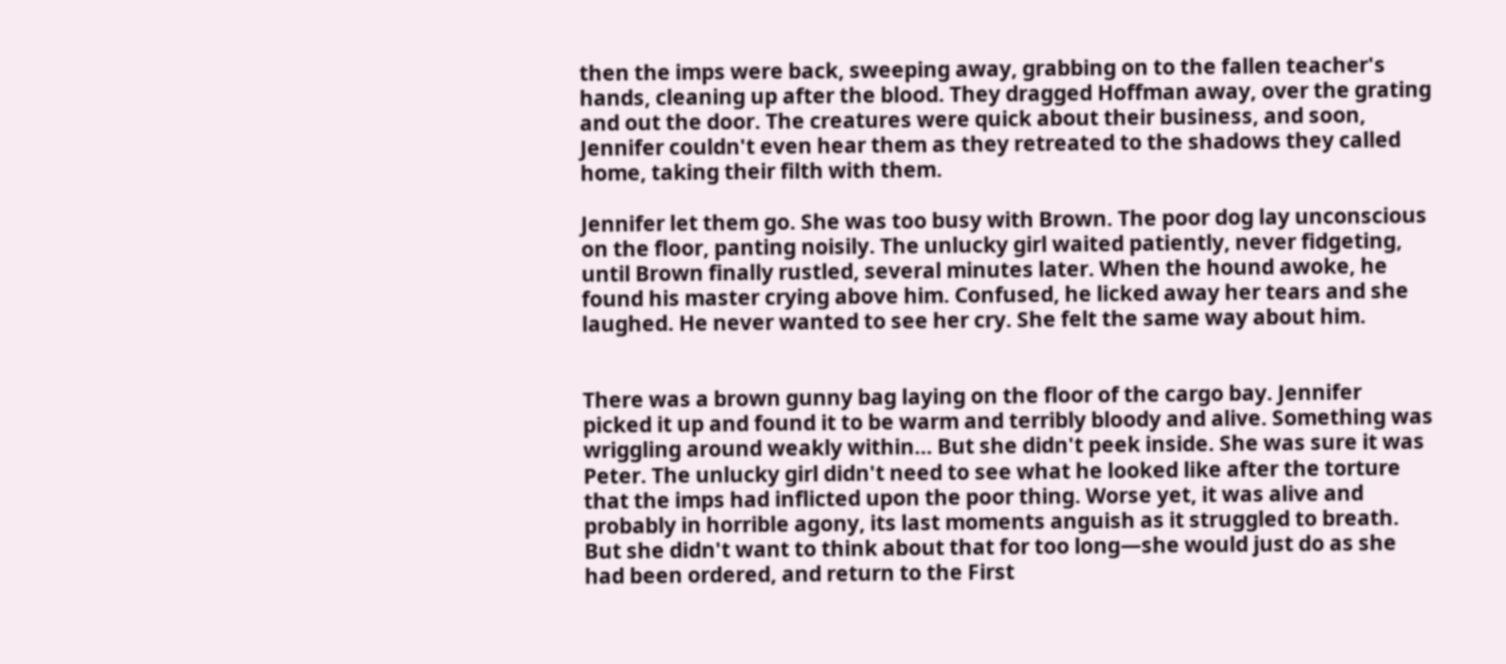then the imps were back, sweeping away, grabbing on to the fallen teacher's hands, cleaning up after the blood. They dragged Hoffman away, over the grating and out the door. The creatures were quick about their business, and soon, Jennifer couldn't even hear them as they retreated to the shadows they called home, taking their filth with them.

Jennifer let them go. She was too busy with Brown. The poor dog lay unconscious on the floor, panting noisily. The unlucky girl waited patiently, never fidgeting, until Brown finally rustled, several minutes later. When the hound awoke, he found his master crying above him. Confused, he licked away her tears and she laughed. He never wanted to see her cry. She felt the same way about him.


There was a brown gunny bag laying on the floor of the cargo bay. Jennifer picked it up and found it to be warm and terribly bloody and alive. Something was wriggling around weakly within... But she didn't peek inside. She was sure it was Peter. The unlucky girl didn't need to see what he looked like after the torture that the imps had inflicted upon the poor thing. Worse yet, it was alive and probably in horrible agony, its last moments anguish as it struggled to breath. But she didn't want to think about that for too long—she would just do as she had been ordered, and return to the First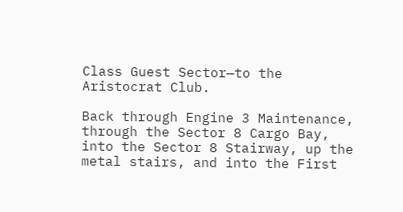Class Guest Sector—to the Aristocrat Club.

Back through Engine 3 Maintenance, through the Sector 8 Cargo Bay, into the Sector 8 Stairway, up the metal stairs, and into the First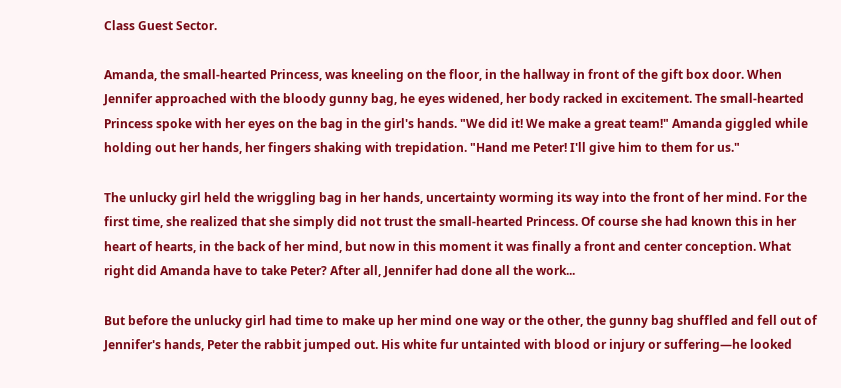Class Guest Sector.

Amanda, the small-hearted Princess, was kneeling on the floor, in the hallway in front of the gift box door. When Jennifer approached with the bloody gunny bag, he eyes widened, her body racked in excitement. The small-hearted Princess spoke with her eyes on the bag in the girl's hands. "We did it! We make a great team!" Amanda giggled while holding out her hands, her fingers shaking with trepidation. "Hand me Peter! I'll give him to them for us."

The unlucky girl held the wriggling bag in her hands, uncertainty worming its way into the front of her mind. For the first time, she realized that she simply did not trust the small-hearted Princess. Of course she had known this in her heart of hearts, in the back of her mind, but now in this moment it was finally a front and center conception. What right did Amanda have to take Peter? After all, Jennifer had done all the work...

But before the unlucky girl had time to make up her mind one way or the other, the gunny bag shuffled and fell out of Jennifer's hands, Peter the rabbit jumped out. His white fur untainted with blood or injury or suffering—he looked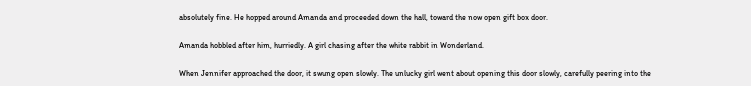absolutely fine. He hopped around Amanda and proceeded down the hall, toward the now open gift box door.

Amanda hobbled after him, hurriedly. A girl chasing after the white rabbit in Wonderland.

When Jennifer approached the door, it swung open slowly. The unlucky girl went about opening this door slowly, carefully peering into the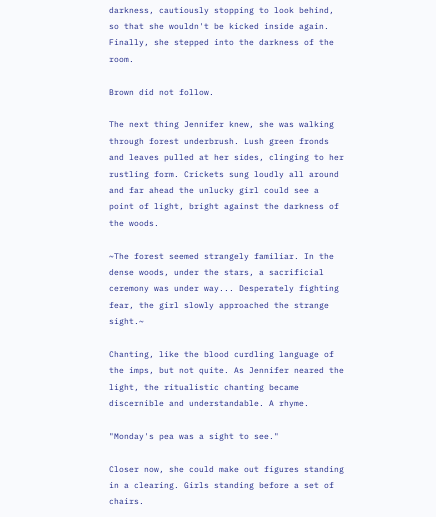darkness, cautiously stopping to look behind, so that she wouldn't be kicked inside again. Finally, she stepped into the darkness of the room.

Brown did not follow.

The next thing Jennifer knew, she was walking through forest underbrush. Lush green fronds and leaves pulled at her sides, clinging to her rustling form. Crickets sung loudly all around and far ahead the unlucky girl could see a point of light, bright against the darkness of the woods.

~The forest seemed strangely familiar. In the dense woods, under the stars, a sacrificial ceremony was under way... Desperately fighting fear, the girl slowly approached the strange sight.~

Chanting, like the blood curdling language of the imps, but not quite. As Jennifer neared the light, the ritualistic chanting became discernible and understandable. A rhyme.

"Monday's pea was a sight to see."

Closer now, she could make out figures standing in a clearing. Girls standing before a set of chairs.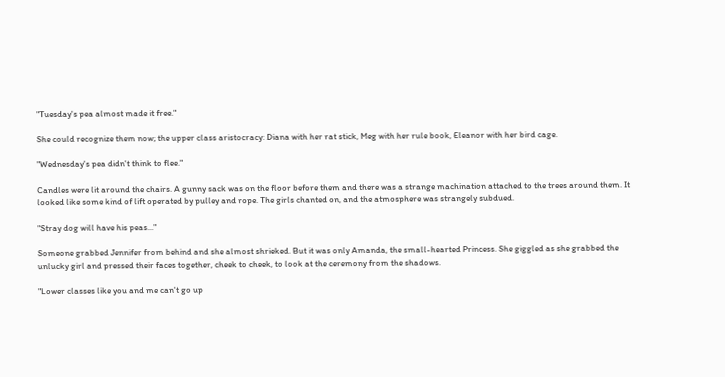"Tuesday's pea almost made it free."

She could recognize them now; the upper class aristocracy: Diana with her rat stick, Meg with her rule book, Eleanor with her bird cage.

"Wednesday's pea didn't think to flee."

Candles were lit around the chairs. A gunny sack was on the floor before them and there was a strange machination attached to the trees around them. It looked like some kind of lift operated by pulley and rope. The girls chanted on, and the atmosphere was strangely subdued.

"Stray dog will have his peas..."

Someone grabbed Jennifer from behind and she almost shrieked. But it was only Amanda, the small-hearted Princess. She giggled as she grabbed the unlucky girl and pressed their faces together, cheek to cheek, to look at the ceremony from the shadows.

"Lower classes like you and me can't go up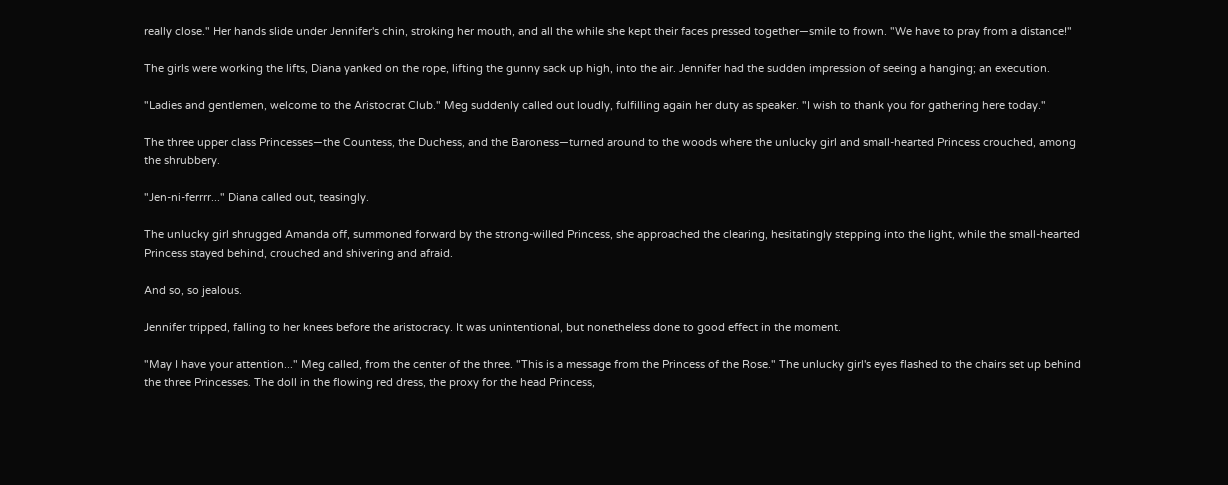really close." Her hands slide under Jennifer's chin, stroking her mouth, and all the while she kept their faces pressed together—smile to frown. "We have to pray from a distance!"

The girls were working the lifts, Diana yanked on the rope, lifting the gunny sack up high, into the air. Jennifer had the sudden impression of seeing a hanging; an execution.

"Ladies and gentlemen, welcome to the Aristocrat Club." Meg suddenly called out loudly, fulfilling again her duty as speaker. "I wish to thank you for gathering here today."

The three upper class Princesses—the Countess, the Duchess, and the Baroness—turned around to the woods where the unlucky girl and small-hearted Princess crouched, among the shrubbery.

"Jen-ni-ferrrr..." Diana called out, teasingly.

The unlucky girl shrugged Amanda off, summoned forward by the strong-willed Princess, she approached the clearing, hesitatingly stepping into the light, while the small-hearted Princess stayed behind, crouched and shivering and afraid.

And so, so jealous.

Jennifer tripped, falling to her knees before the aristocracy. It was unintentional, but nonetheless done to good effect in the moment.

"May I have your attention..." Meg called, from the center of the three. "This is a message from the Princess of the Rose." The unlucky girl's eyes flashed to the chairs set up behind the three Princesses. The doll in the flowing red dress, the proxy for the head Princess,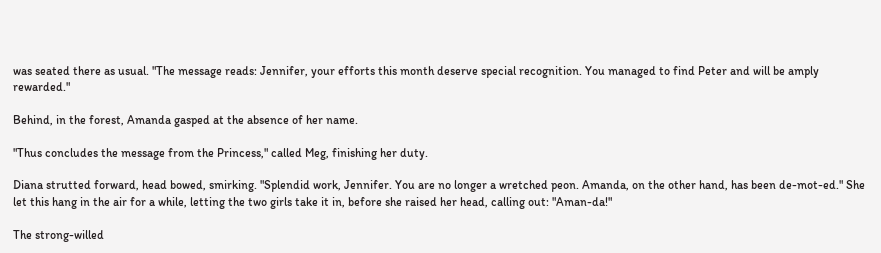was seated there as usual. "The message reads: Jennifer, your efforts this month deserve special recognition. You managed to find Peter and will be amply rewarded."

Behind, in the forest, Amanda gasped at the absence of her name.

"Thus concludes the message from the Princess," called Meg, finishing her duty.

Diana strutted forward, head bowed, smirking. "Splendid work, Jennifer. You are no longer a wretched peon. Amanda, on the other hand, has been de-mot-ed." She let this hang in the air for a while, letting the two girls take it in, before she raised her head, calling out: "Aman-da!"

The strong-willed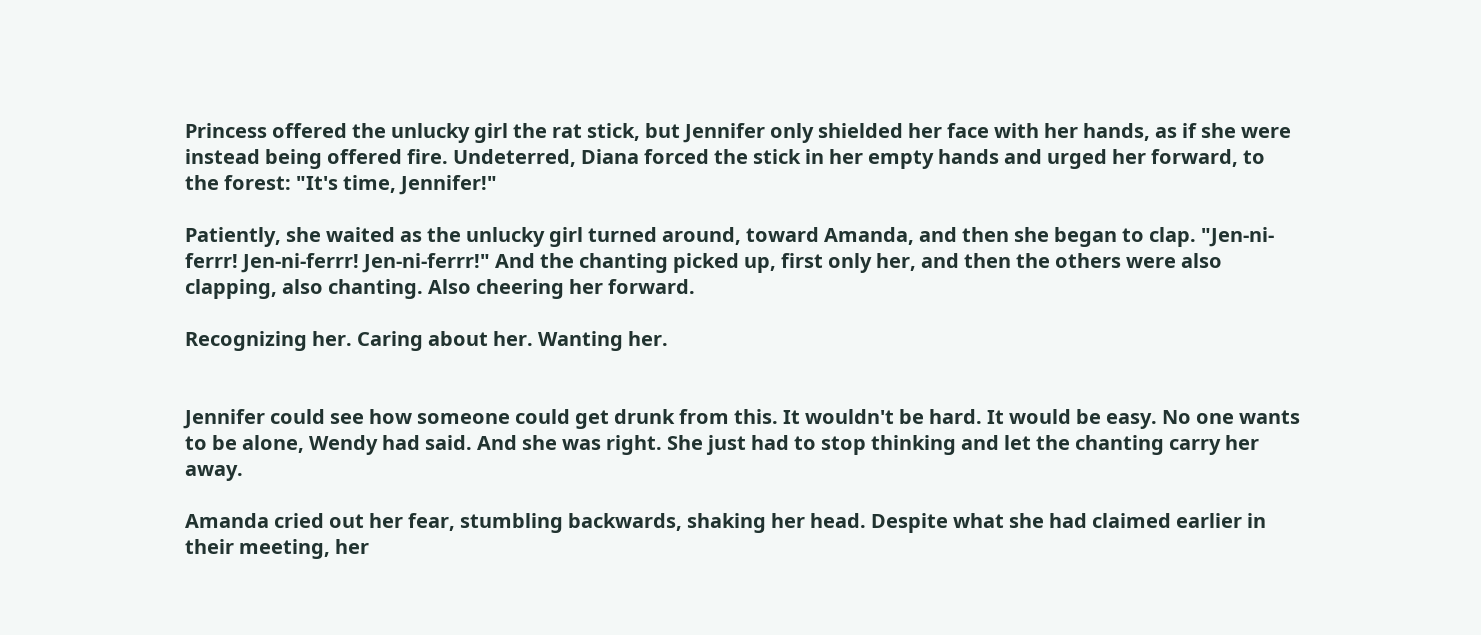Princess offered the unlucky girl the rat stick, but Jennifer only shielded her face with her hands, as if she were instead being offered fire. Undeterred, Diana forced the stick in her empty hands and urged her forward, to the forest: "It's time, Jennifer!"

Patiently, she waited as the unlucky girl turned around, toward Amanda, and then she began to clap. "Jen-ni-ferrr! Jen-ni-ferrr! Jen-ni-ferrr!" And the chanting picked up, first only her, and then the others were also clapping, also chanting. Also cheering her forward.

Recognizing her. Caring about her. Wanting her.


Jennifer could see how someone could get drunk from this. It wouldn't be hard. It would be easy. No one wants to be alone, Wendy had said. And she was right. She just had to stop thinking and let the chanting carry her away.

Amanda cried out her fear, stumbling backwards, shaking her head. Despite what she had claimed earlier in their meeting, her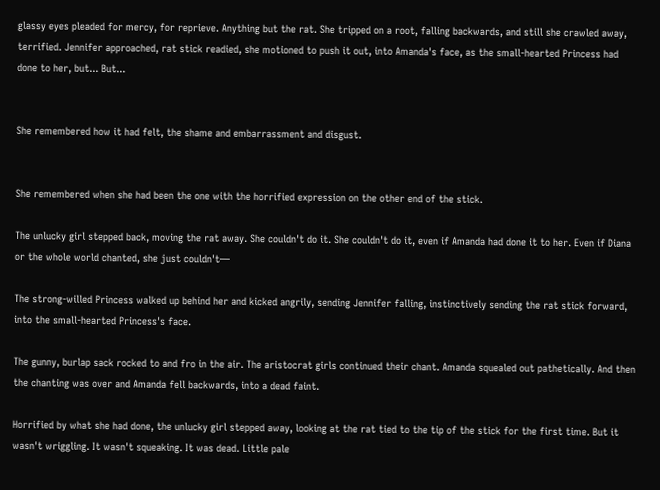glassy eyes pleaded for mercy, for reprieve. Anything but the rat. She tripped on a root, falling backwards, and still she crawled away, terrified. Jennifer approached, rat stick readied, she motioned to push it out, into Amanda's face, as the small-hearted Princess had done to her, but... But...


She remembered how it had felt, the shame and embarrassment and disgust.


She remembered when she had been the one with the horrified expression on the other end of the stick.

The unlucky girl stepped back, moving the rat away. She couldn't do it. She couldn't do it, even if Amanda had done it to her. Even if Diana or the whole world chanted, she just couldn't—

The strong-willed Princess walked up behind her and kicked angrily, sending Jennifer falling, instinctively sending the rat stick forward, into the small-hearted Princess's face.

The gunny, burlap sack rocked to and fro in the air. The aristocrat girls continued their chant. Amanda squealed out pathetically. And then the chanting was over and Amanda fell backwards, into a dead faint.

Horrified by what she had done, the unlucky girl stepped away, looking at the rat tied to the tip of the stick for the first time. But it wasn't wriggling. It wasn't squeaking. It was dead. Little pale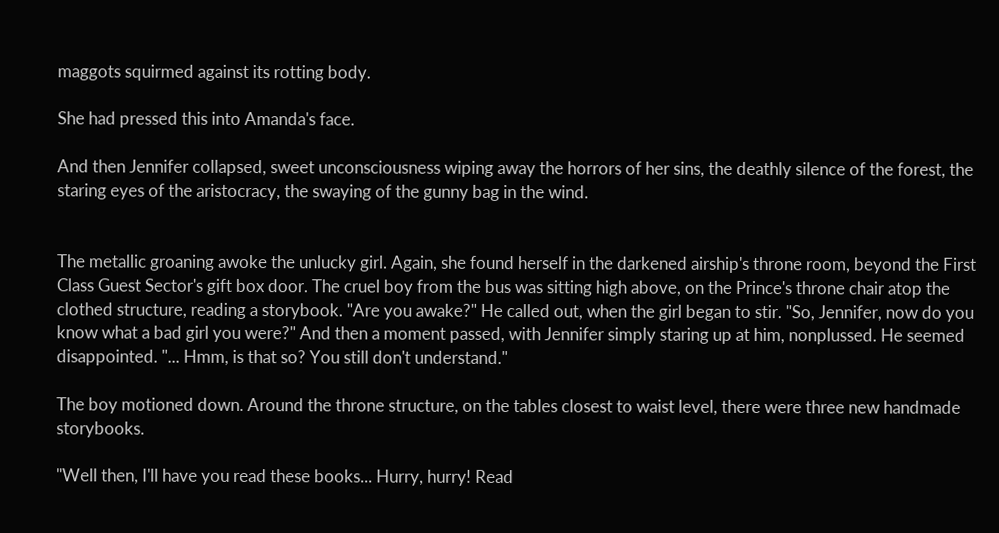maggots squirmed against its rotting body.

She had pressed this into Amanda's face.

And then Jennifer collapsed, sweet unconsciousness wiping away the horrors of her sins, the deathly silence of the forest, the staring eyes of the aristocracy, the swaying of the gunny bag in the wind.


The metallic groaning awoke the unlucky girl. Again, she found herself in the darkened airship's throne room, beyond the First Class Guest Sector's gift box door. The cruel boy from the bus was sitting high above, on the Prince's throne chair atop the clothed structure, reading a storybook. "Are you awake?" He called out, when the girl began to stir. "So, Jennifer, now do you know what a bad girl you were?" And then a moment passed, with Jennifer simply staring up at him, nonplussed. He seemed disappointed. "... Hmm, is that so? You still don't understand."

The boy motioned down. Around the throne structure, on the tables closest to waist level, there were three new handmade storybooks.

"Well then, I'll have you read these books... Hurry, hurry! Read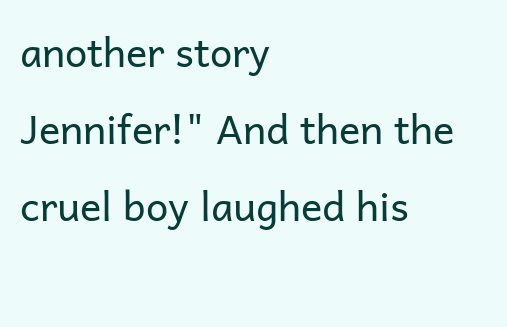another story Jennifer!" And then the cruel boy laughed his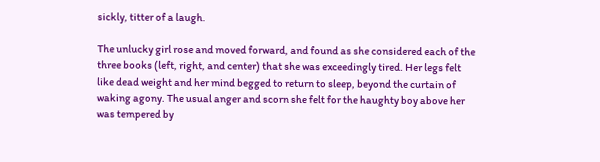sickly, titter of a laugh.

The unlucky girl rose and moved forward, and found as she considered each of the three books (left, right, and center) that she was exceedingly tired. Her legs felt like dead weight and her mind begged to return to sleep, beyond the curtain of waking agony. The usual anger and scorn she felt for the haughty boy above her was tempered by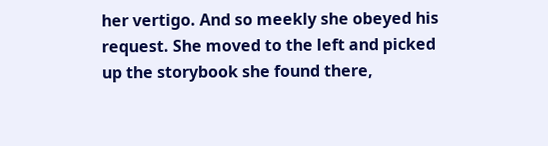her vertigo. And so meekly she obeyed his request. She moved to the left and picked up the storybook she found there,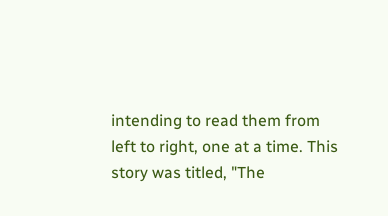intending to read them from left to right, one at a time. This story was titled, "The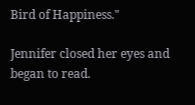Bird of Happiness."

Jennifer closed her eyes and began to read.